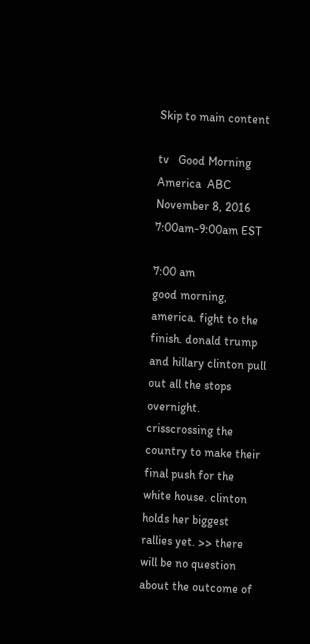Skip to main content

tv   Good Morning America  ABC  November 8, 2016 7:00am-9:00am EST

7:00 am
good morning, america. fight to the finish. donald trump and hillary clinton pull out all the stops overnight. crisscrossing the country to make their final push for the white house. clinton holds her biggest rallies yet. >> there will be no question about the outcome of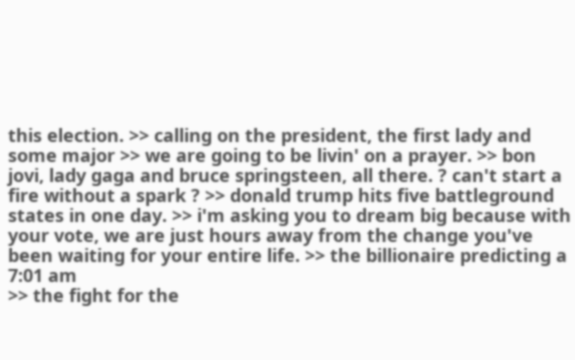this election. >> calling on the president, the first lady and some major >> we are going to be livin' on a prayer. >> bon jovi, lady gaga and bruce springsteen, all there. ? can't start a fire without a spark ? >> donald trump hits five battleground states in one day. >> i'm asking you to dream big because with your vote, we are just hours away from the change you've been waiting for your entire life. >> the billionaire predicting a
7:01 am
>> the fight for the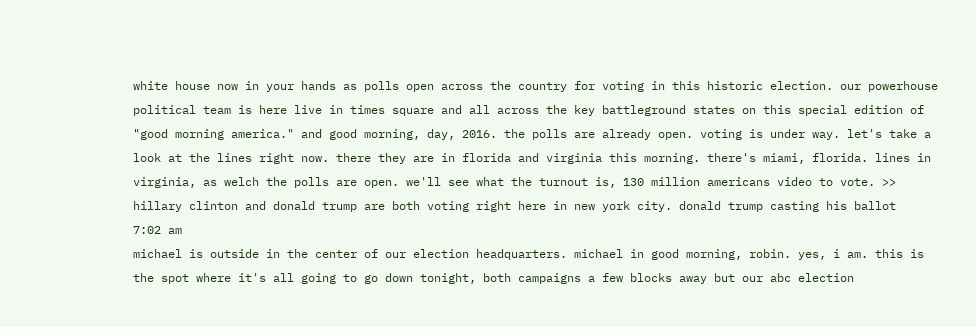white house now in your hands as polls open across the country for voting in this historic election. our powerhouse political team is here live in times square and all across the key battleground states on this special edition of "good morning america." and good morning, day, 2016. the polls are already open. voting is under way. let's take a look at the lines right now. there they are in florida and virginia this morning. there's miami, florida. lines in virginia, as welch the polls are open. we'll see what the turnout is, 130 million americans video to vote. >> hillary clinton and donald trump are both voting right here in new york city. donald trump casting his ballot
7:02 am
michael is outside in the center of our election headquarters. michael in good morning, robin. yes, i am. this is the spot where it's all going to go down tonight, both campaigns a few blocks away but our abc election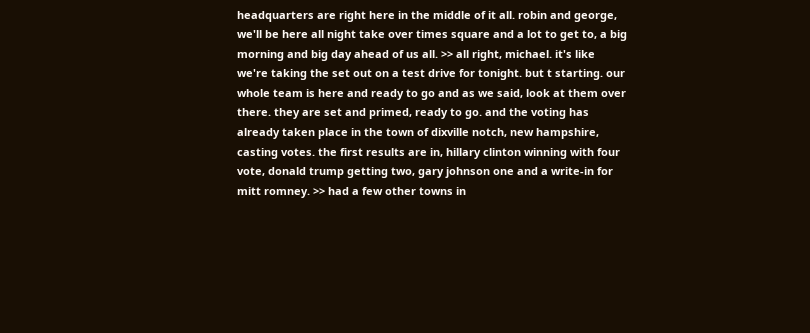headquarters are right here in the middle of it all. robin and george, we'll be here all night take over times square and a lot to get to, a big morning and big day ahead of us all. >> all right, michael. it's like we're taking the set out on a test drive for tonight. but t starting. our whole team is here and ready to go and as we said, look at them over there. they are set and primed, ready to go. and the voting has already taken place in the town of dixville notch, new hampshire, casting votes. the first results are in, hillary clinton winning with four vote, donald trump getting two, gary johnson one and a write-in for mitt romney. >> had a few other towns in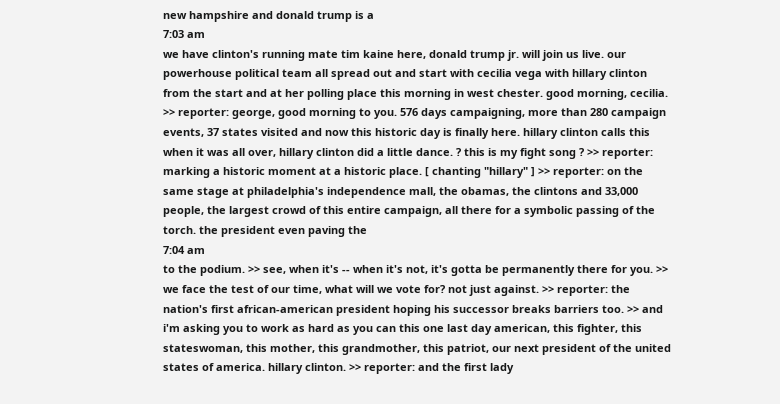new hampshire and donald trump is a
7:03 am
we have clinton's running mate tim kaine here, donald trump jr. will join us live. our powerhouse political team all spread out and start with cecilia vega with hillary clinton from the start and at her polling place this morning in west chester. good morning, cecilia. >> reporter: george, good morning to you. 576 days campaigning, more than 280 campaign events, 37 states visited and now this historic day is finally here. hillary clinton calls this when it was all over, hillary clinton did a little dance. ? this is my fight song ? >> reporter: marking a historic moment at a historic place. [ chanting "hillary" ] >> reporter: on the same stage at philadelphia's independence mall, the obamas, the clintons and 33,000 people, the largest crowd of this entire campaign, all there for a symbolic passing of the torch. the president even paving the
7:04 am
to the podium. >> see, when it's -- when it's not, it's gotta be permanently there for you. >> we face the test of our time, what will we vote for? not just against. >> reporter: the nation's first african-american president hoping his successor breaks barriers too. >> and i'm asking you to work as hard as you can this one last day american, this fighter, this stateswoman, this mother, this grandmother, this patriot, our next president of the united states of america. hillary clinton. >> reporter: and the first lady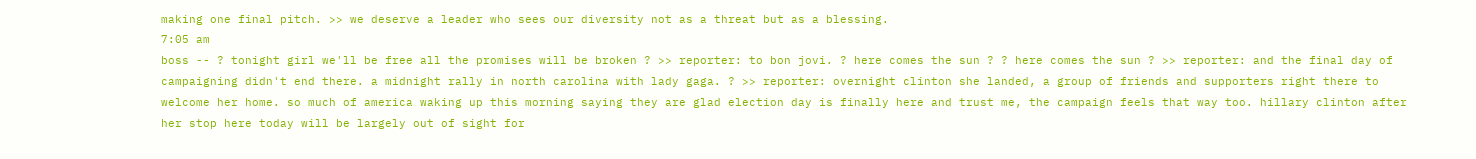making one final pitch. >> we deserve a leader who sees our diversity not as a threat but as a blessing.
7:05 am
boss -- ? tonight girl we'll be free all the promises will be broken ? >> reporter: to bon jovi. ? here comes the sun ? ? here comes the sun ? >> reporter: and the final day of campaigning didn't end there. a midnight rally in north carolina with lady gaga. ? >> reporter: overnight clinton she landed, a group of friends and supporters right there to welcome her home. so much of america waking up this morning saying they are glad election day is finally here and trust me, the campaign feels that way too. hillary clinton after her stop here today will be largely out of sight for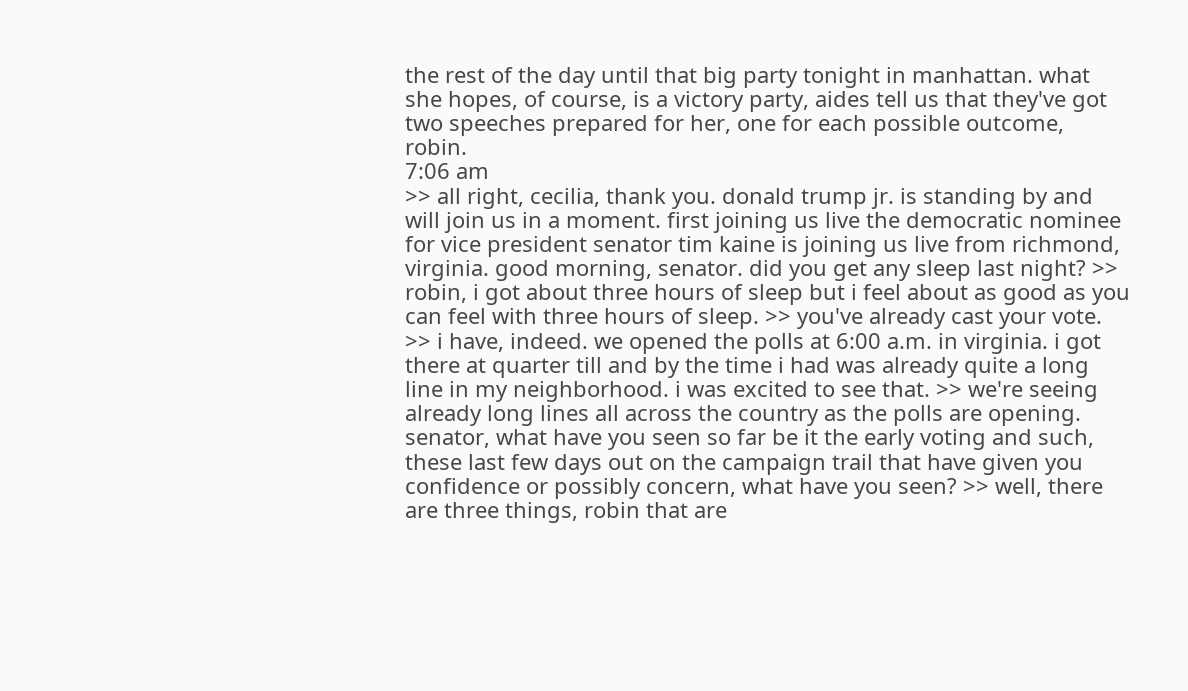the rest of the day until that big party tonight in manhattan. what she hopes, of course, is a victory party, aides tell us that they've got two speeches prepared for her, one for each possible outcome, robin.
7:06 am
>> all right, cecilia, thank you. donald trump jr. is standing by and will join us in a moment. first joining us live the democratic nominee for vice president senator tim kaine is joining us live from richmond, virginia. good morning, senator. did you get any sleep last night? >> robin, i got about three hours of sleep but i feel about as good as you can feel with three hours of sleep. >> you've already cast your vote. >> i have, indeed. we opened the polls at 6:00 a.m. in virginia. i got there at quarter till and by the time i had was already quite a long line in my neighborhood. i was excited to see that. >> we're seeing already long lines all across the country as the polls are opening. senator, what have you seen so far be it the early voting and such, these last few days out on the campaign trail that have given you confidence or possibly concern, what have you seen? >> well, there are three things, robin that are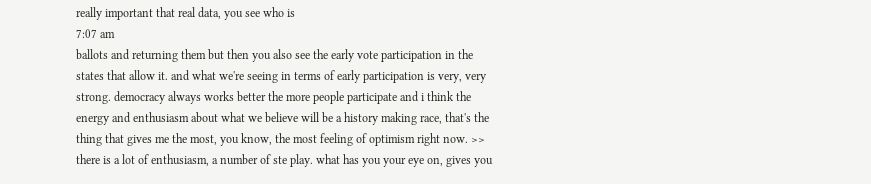really important that real data, you see who is
7:07 am
ballots and returning them but then you also see the early vote participation in the states that allow it. and what we're seeing in terms of early participation is very, very strong. democracy always works better the more people participate and i think the energy and enthusiasm about what we believe will be a history making race, that's the thing that gives me the most, you know, the most feeling of optimism right now. >> there is a lot of enthusiasm, a number of ste play. what has you your eye on, gives you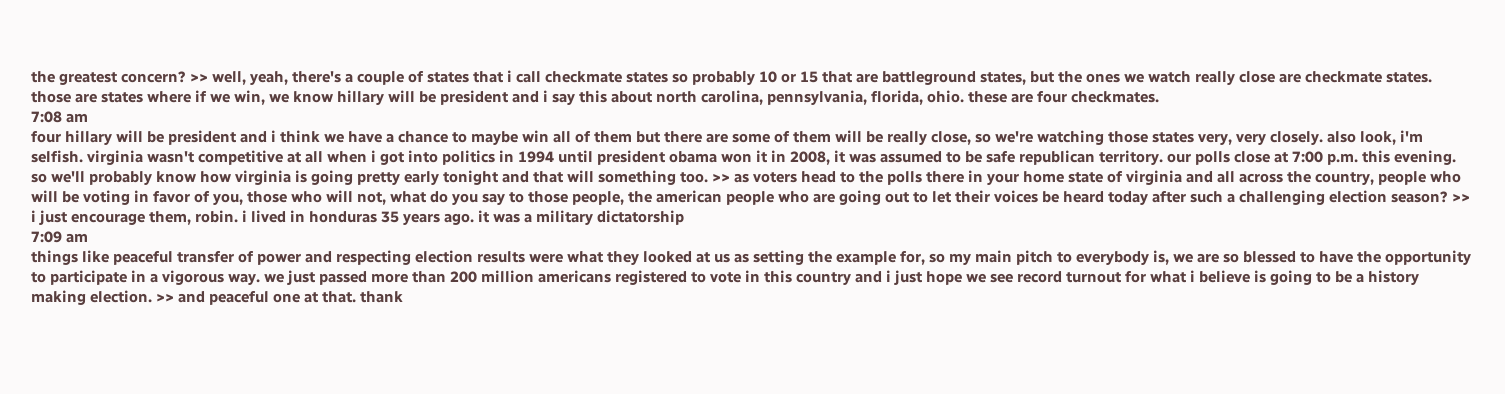the greatest concern? >> well, yeah, there's a couple of states that i call checkmate states so probably 10 or 15 that are battleground states, but the ones we watch really close are checkmate states. those are states where if we win, we know hillary will be president and i say this about north carolina, pennsylvania, florida, ohio. these are four checkmates.
7:08 am
four hillary will be president and i think we have a chance to maybe win all of them but there are some of them will be really close, so we're watching those states very, very closely. also look, i'm selfish. virginia wasn't competitive at all when i got into politics in 1994 until president obama won it in 2008, it was assumed to be safe republican territory. our polls close at 7:00 p.m. this evening. so we'll probably know how virginia is going pretty early tonight and that will something too. >> as voters head to the polls there in your home state of virginia and all across the country, people who will be voting in favor of you, those who will not, what do you say to those people, the american people who are going out to let their voices be heard today after such a challenging election season? >> i just encourage them, robin. i lived in honduras 35 years ago. it was a military dictatorship
7:09 am
things like peaceful transfer of power and respecting election results were what they looked at us as setting the example for, so my main pitch to everybody is, we are so blessed to have the opportunity to participate in a vigorous way. we just passed more than 200 million americans registered to vote in this country and i just hope we see record turnout for what i believe is going to be a history making election. >> and peaceful one at that. thank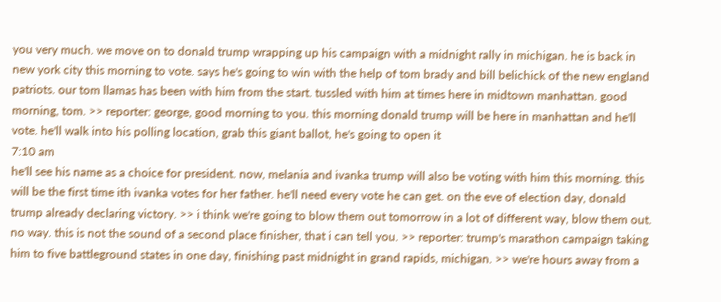you very much. we move on to donald trump wrapping up his campaign with a midnight rally in michigan. he is back in new york city this morning to vote. says he's going to win with the help of tom brady and bill belichick of the new england patriots. our tom llamas has been with him from the start. tussled with him at times here in midtown manhattan. good morning, tom. >> reporter: george, good morning to you. this morning donald trump will be here in manhattan and he'll vote. he'll walk into his polling location, grab this giant ballot, he's going to open it
7:10 am
he'll see his name as a choice for president. now, melania and ivanka trump will also be voting with him this morning. this will be the first time ith ivanka votes for her father. he'll need every vote he can get. on the eve of election day, donald trump already declaring victory. >> i think we're going to blow them out tomorrow in a lot of different way, blow them out. no way. this is not the sound of a second place finisher, that i can tell you. >> reporter: trump's marathon campaign taking him to five battleground states in one day, finishing past midnight in grand rapids, michigan. >> we're hours away from a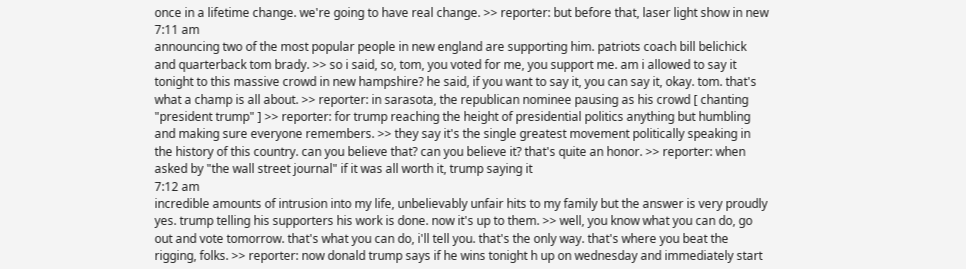once in a lifetime change. we're going to have real change. >> reporter: but before that, laser light show in new
7:11 am
announcing two of the most popular people in new england are supporting him. patriots coach bill belichick and quarterback tom brady. >> so i said, so, tom, you voted for me, you support me. am i allowed to say it tonight to this massive crowd in new hampshire? he said, if you want to say it, you can say it, okay. tom. that's what a champ is all about. >> reporter: in sarasota, the republican nominee pausing as his crowd [ chanting "president trump" ] >> reporter: for trump reaching the height of presidential politics anything but humbling and making sure everyone remembers. >> they say it's the single greatest movement politically speaking in the history of this country. can you believe that? can you believe it? that's quite an honor. >> reporter: when asked by "the wall street journal" if it was all worth it, trump saying it
7:12 am
incredible amounts of intrusion into my life, unbelievably unfair hits to my family but the answer is very proudly yes. trump telling his supporters his work is done. now it's up to them. >> well, you know what you can do, go out and vote tomorrow. that's what you can do, i'll tell you. that's the only way. that's where you beat the rigging, folks. >> reporter: now donald trump says if he wins tonight h up on wednesday and immediately start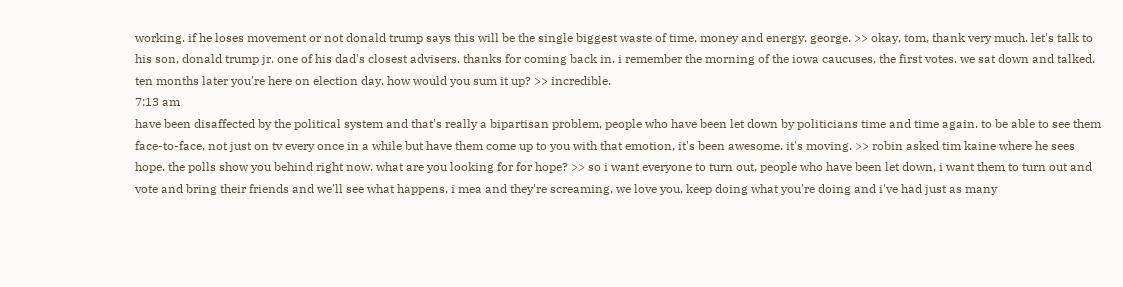working. if he loses movement or not donald trump says this will be the single biggest waste of time, money and energy. george. >> okay, tom, thank very much. let's talk to his son, donald trump jr. one of his dad's closest advisers. thanks for coming back in. i remember the morning of the iowa caucuses, the first votes. we sat down and talked. ten months later you're here on election day. how would you sum it up? >> incredible.
7:13 am
have been disaffected by the political system and that's really a bipartisan problem, people who have been let down by politicians time and time again. to be able to see them face-to-face, not just on tv every once in a while but have them come up to you with that emotion, it's been awesome. it's moving. >> robin asked tim kaine where he sees hope. the polls show you behind right now. what are you looking for for hope? >> so i want everyone to turn out, people who have been let down, i want them to turn out and vote and bring their friends and we'll see what happens. i mea and they're screaming, we love you, keep doing what you're doing and i've had just as many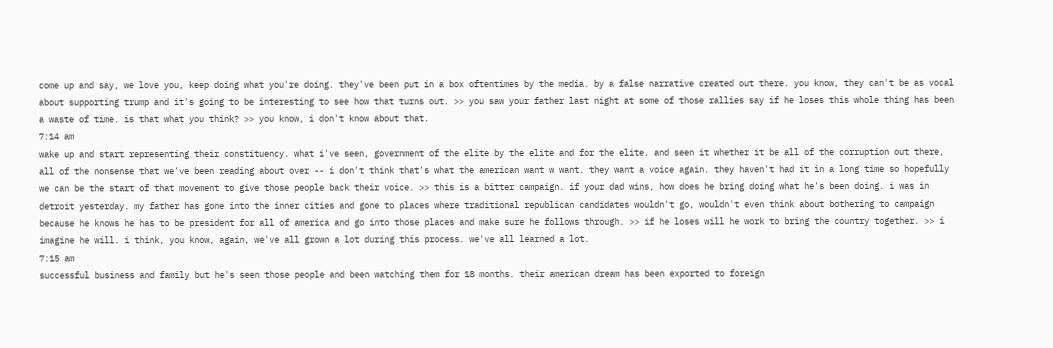come up and say, we love you, keep doing what you're doing. they've been put in a box oftentimes by the media. by a false narrative created out there. you know, they can't be as vocal about supporting trump and it's going to be interesting to see how that turns out. >> you saw your father last night at some of those rallies say if he loses this whole thing has been a waste of time. is that what you think? >> you know, i don't know about that.
7:14 am
wake up and start representing their constituency. what i've seen, government of the elite by the elite and for the elite. and seen it whether it be all of the corruption out there, all of the nonsense that we've been reading about over -- i don't think that's what the american want w want. they want a voice again. they haven't had it in a long time so hopefully we can be the start of that movement to give those people back their voice. >> this is a bitter campaign. if your dad wins, how does he bring doing what he's been doing. i was in detroit yesterday. my father has gone into the inner cities and gone to places where traditional republican candidates wouldn't go, wouldn't even think about bothering to campaign because he knows he has to be president for all of america and go into those places and make sure he follows through. >> if he loses will he work to bring the country together. >> i imagine he will. i think, you know, again, we've all grown a lot during this process. we've all learned a lot.
7:15 am
successful business and family but he's seen those people and been watching them for 18 months. their american dream has been exported to foreign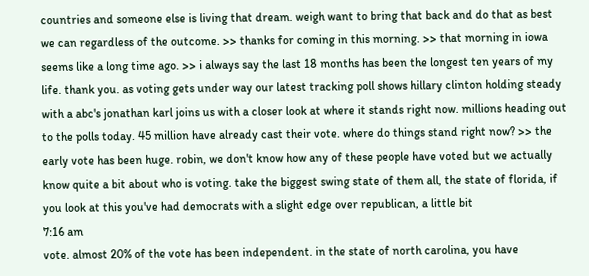countries and someone else is living that dream. weigh want to bring that back and do that as best we can regardless of the outcome. >> thanks for coming in this morning. >> that morning in iowa seems like a long time ago. >> i always say the last 18 months has been the longest ten years of my life. thank you. as voting gets under way our latest tracking poll shows hillary clinton holding steady with a abc's jonathan karl joins us with a closer look at where it stands right now. millions heading out to the polls today. 45 million have already cast their vote. where do things stand right now? >> the early vote has been huge. robin, we don't know how any of these people have voted but we actually know quite a bit about who is voting. take the biggest swing state of them all, the state of florida, if you look at this you've had democrats with a slight edge over republican, a little bit
7:16 am
vote. almost 20% of the vote has been independent. in the state of north carolina, you have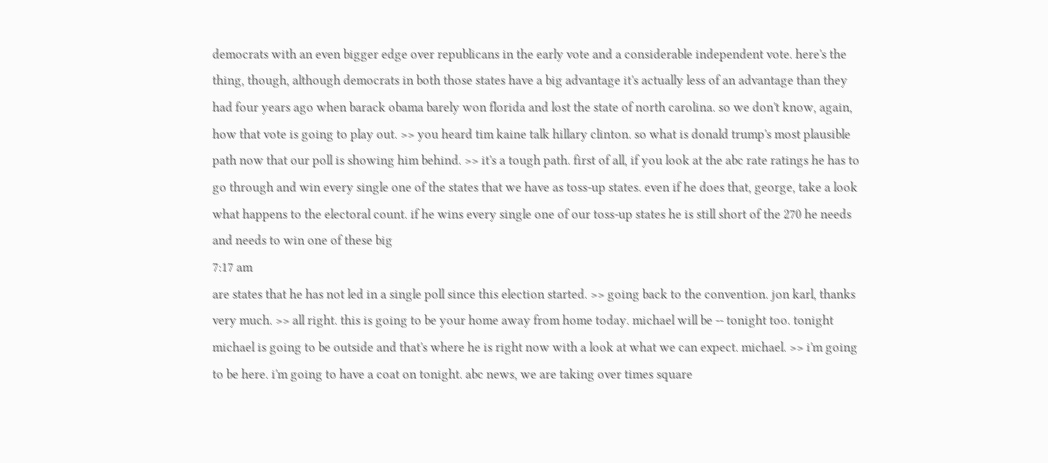democrats with an even bigger edge over republicans in the early vote and a considerable independent vote. here's the thing, though, although democrats in both those states have a big advantage it's actually less of an advantage than they had four years ago when barack obama barely won florida and lost the state of north carolina. so we don't know, again, how that vote is going to play out. >> you heard tim kaine talk hillary clinton. so what is donald trump's most plausible path now that our poll is showing him behind. >> it's a tough path. first of all, if you look at the abc rate ratings he has to go through and win every single one of the states that we have as toss-up states. even if he does that, george, take a look what happens to the electoral count. if he wins every single one of our toss-up states he is still short of the 270 he needs and needs to win one of these big
7:17 am
are states that he has not led in a single poll since this election started. >> going back to the convention. jon karl, thanks very much. >> all right. this is going to be your home away from home today. michael will be -- tonight too. tonight michael is going to be outside and that's where he is right now with a look at what we can expect. michael. >> i'm going to be here. i'm going to have a coat on tonight. abc news, we are taking over times square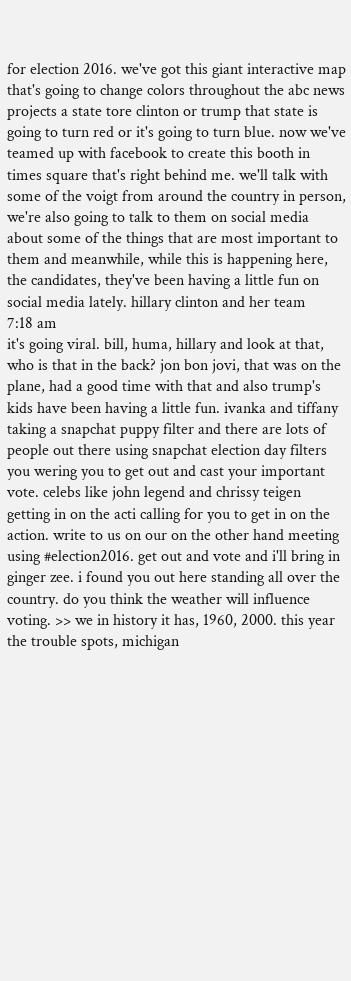for election 2016. we've got this giant interactive map that's going to change colors throughout the abc news projects a state tore clinton or trump that state is going to turn red or it's going to turn blue. now we've teamed up with facebook to create this booth in times square that's right behind me. we'll talk with some of the voigt from around the country in person, we're also going to talk to them on social media about some of the things that are most important to them and meanwhile, while this is happening here, the candidates, they've been having a little fun on social media lately. hillary clinton and her team
7:18 am
it's going viral. bill, huma, hillary and look at that, who is that in the back? jon bon jovi, that was on the plane, had a good time with that and also trump's kids have been having a little fun. ivanka and tiffany taking a snapchat puppy filter and there are lots of people out there using snapchat election day filters you wering you to get out and cast your important vote. celebs like john legend and chrissy teigen getting in on the acti calling for you to get in on the action. write to us on our on the other hand meeting using #election2016. get out and vote and i'll bring in ginger zee. i found you out here standing all over the country. do you think the weather will influence voting. >> we in history it has, 1960, 2000. this year the trouble spots, michigan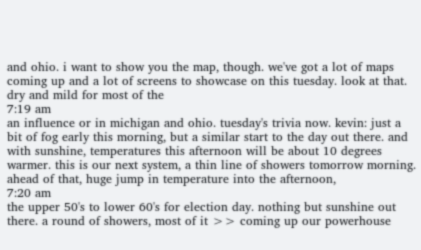and ohio. i want to show you the map, though. we've got a lot of maps coming up and a lot of screens to showcase on this tuesday. look at that. dry and mild for most of the
7:19 am
an influence or in michigan and ohio. tuesday's trivia now. kevin: just a bit of fog early this morning, but a similar start to the day out there. and with sunshine, temperatures this afternoon will be about 10 degrees warmer. this is our next system, a thin line of showers tomorrow morning. ahead of that, huge jump in temperature into the afternoon,
7:20 am
the upper 50's to lower 60's for election day. nothing but sunshine out there. a round of showers, most of it >> coming up our powerhouse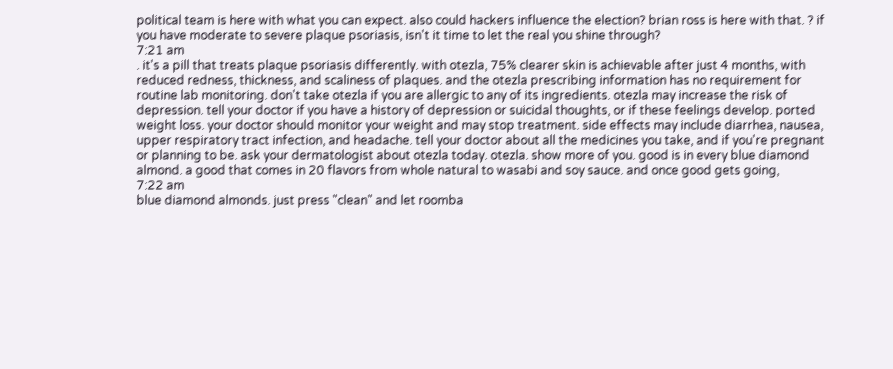political team is here with what you can expect. also could hackers influence the election? brian ross is here with that. ? if you have moderate to severe plaque psoriasis, isn't it time to let the real you shine through?
7:21 am
. it's a pill that treats plaque psoriasis differently. with otezla, 75% clearer skin is achievable after just 4 months, with reduced redness, thickness, and scaliness of plaques. and the otezla prescribing information has no requirement for routine lab monitoring. don't take otezla if you are allergic to any of its ingredients. otezla may increase the risk of depression. tell your doctor if you have a history of depression or suicidal thoughts, or if these feelings develop. ported weight loss. your doctor should monitor your weight and may stop treatment. side effects may include diarrhea, nausea, upper respiratory tract infection, and headache. tell your doctor about all the medicines you take, and if you're pregnant or planning to be. ask your dermatologist about otezla today. otezla. show more of you. good is in every blue diamond almond. a good that comes in 20 flavors from whole natural to wasabi and soy sauce. and once good gets going,
7:22 am
blue diamond almonds. just press "clean" and let roomba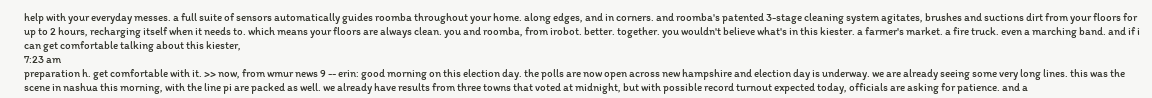help with your everyday messes. a full suite of sensors automatically guides roomba throughout your home. along edges, and in corners. and roomba's patented 3-stage cleaning system agitates, brushes and suctions dirt from your floors for up to 2 hours, recharging itself when it needs to. which means your floors are always clean. you and roomba, from irobot. better. together. you wouldn't believe what's in this kiester. a farmer's market. a fire truck. even a marching band. and if i can get comfortable talking about this kiester,
7:23 am
preparation h. get comfortable with it. >> now, from wmur news 9 -- erin: good morning on this election day. the polls are now open across new hampshire and election day is underway. we are already seeing some very long lines. this was the scene in nashua this morning, with the line pi are packed as well. we already have results from three towns that voted at midnight, but with possible record turnout expected today, officials are asking for patience. and a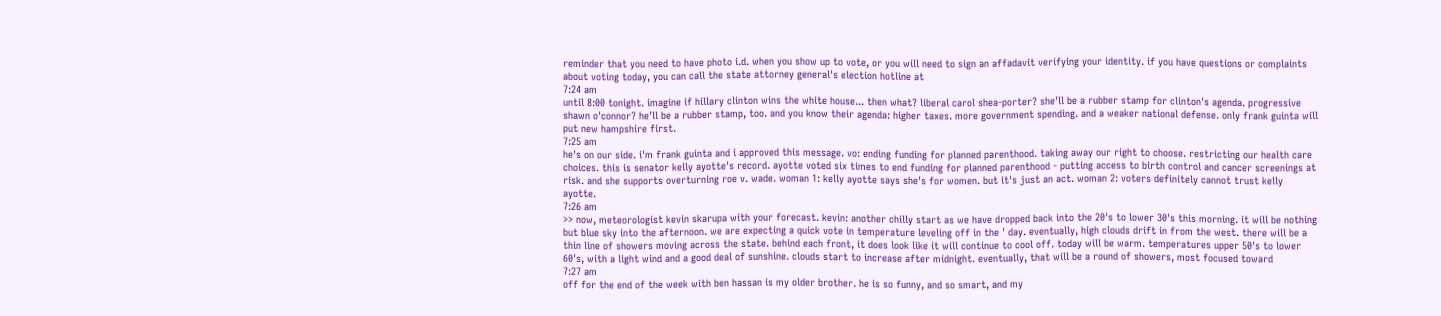reminder that you need to have photo i.d. when you show up to vote, or you will need to sign an affadavit verifying your identity. if you have questions or complaints about voting today, you can call the state attorney general's election hotline at
7:24 am
until 8:00 tonight. imagine if hillary clinton wins the white house... then what? liberal carol shea-porter? she'll be a rubber stamp for clinton's agenda. progressive shawn o'connor? he'll be a rubber stamp, too. and you know their agenda: higher taxes. more government spending. and a weaker national defense. only frank guinta will put new hampshire first.
7:25 am
he's on our side. i'm frank guinta and i approved this message. vo: ending funding for planned parenthood. taking away our right to choose. restricting our health care choices. this is senator kelly ayotte's record. ayotte voted six times to end funding for planned parenthood - putting access to birth control and cancer screenings at risk. and she supports overturning roe v. wade. woman 1: kelly ayotte says she's for women. but it's just an act. woman 2: voters definitely cannot trust kelly ayotte.
7:26 am
>> now, meteorologist kevin skarupa with your forecast. kevin: another chilly start as we have dropped back into the 20's to lower 30's this morning. it will be nothing but blue sky into the afternoon. we are expecting a quick vote in temperature leveling off in the ' day. eventually, high clouds drift in from the west. there will be a thin line of showers moving across the state. behind each front, it does look like it will continue to cool off. today will be warm. temperatures upper 50's to lower 60's, with a light wind and a good deal of sunshine. clouds start to increase after midnight. eventually, that will be a round of showers, most focused toward
7:27 am
off for the end of the week with ben hassan is my older brother. he is so funny, and so smart, and my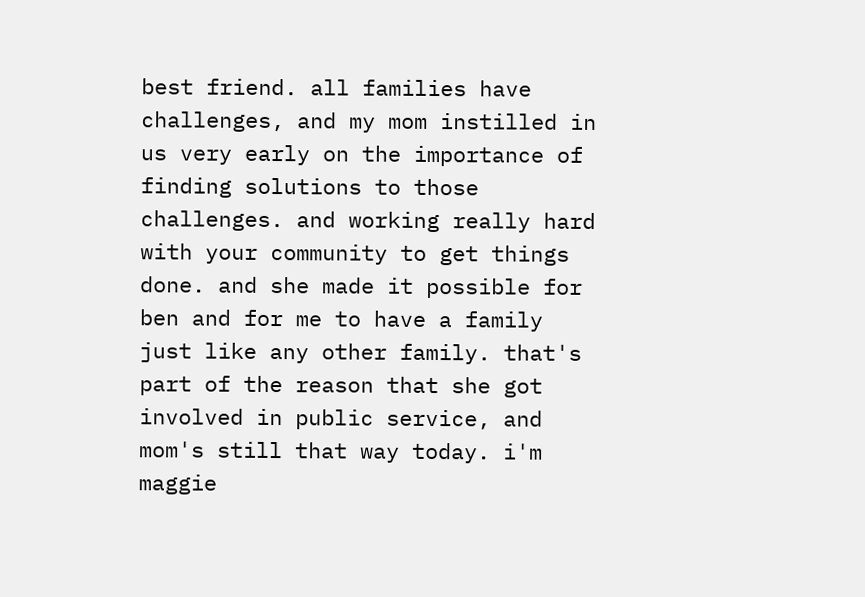best friend. all families have challenges, and my mom instilled in us very early on the importance of finding solutions to those challenges. and working really hard with your community to get things done. and she made it possible for ben and for me to have a family just like any other family. that's part of the reason that she got involved in public service, and mom's still that way today. i'm maggie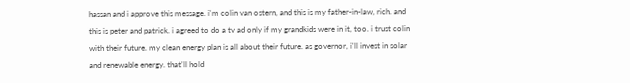hassan and i approve this message. i'm colin van ostern, and this is my father-in-law, rich. and this is peter and patrick. i agreed to do a tv ad only if my grandkids were in it, too. i trust colin with their future. my clean energy plan is all about their future. as governor, i'll invest in solar and renewable energy. that'll hold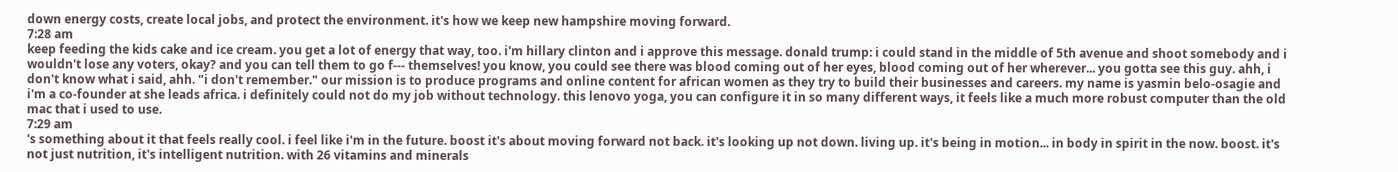down energy costs, create local jobs, and protect the environment. it's how we keep new hampshire moving forward.
7:28 am
keep feeding the kids cake and ice cream. you get a lot of energy that way, too. i'm hillary clinton and i approve this message. donald trump: i could stand in the middle of 5th avenue and shoot somebody and i wouldn't lose any voters, okay? and you can tell them to go f--- themselves! you know, you could see there was blood coming out of her eyes, blood coming out of her wherever... you gotta see this guy. ahh, i don't know what i said, ahh. "i don't remember." our mission is to produce programs and online content for african women as they try to build their businesses and careers. my name is yasmin belo-osagie and i'm a co-founder at she leads africa. i definitely could not do my job without technology. this lenovo yoga, you can configure it in so many different ways, it feels like a much more robust computer than the old mac that i used to use.
7:29 am
's something about it that feels really cool. i feel like i'm in the future. boost it's about moving forward not back. it's looking up not down. living up. it's being in motion... in body in spirit in the now. boost. it's not just nutrition, it's intelligent nutrition. with 26 vitamins and minerals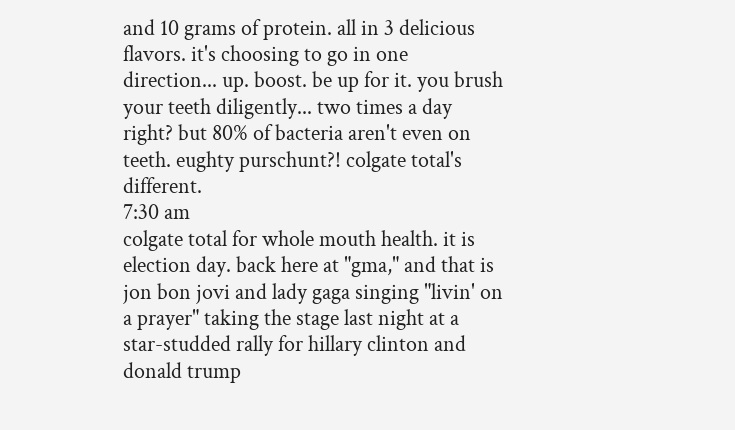and 10 grams of protein. all in 3 delicious flavors. it's choosing to go in one direction... up. boost. be up for it. you brush your teeth diligently... two times a day right? but 80% of bacteria aren't even on teeth. eughty purschunt?! colgate total's different.
7:30 am
colgate total for whole mouth health. it is election day. back here at "gma," and that is jon bon jovi and lady gaga singing "livin' on a prayer" taking the stage last night at a star-studded rally for hillary clinton and donald trump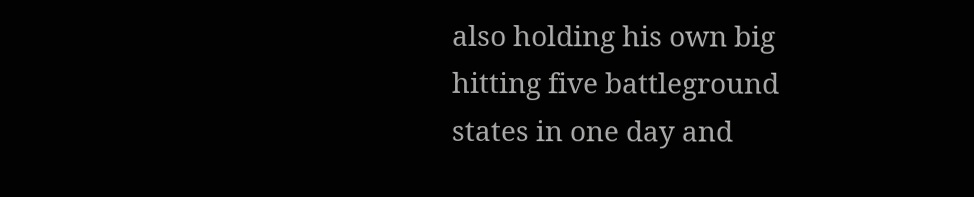also holding his own big hitting five battleground states in one day and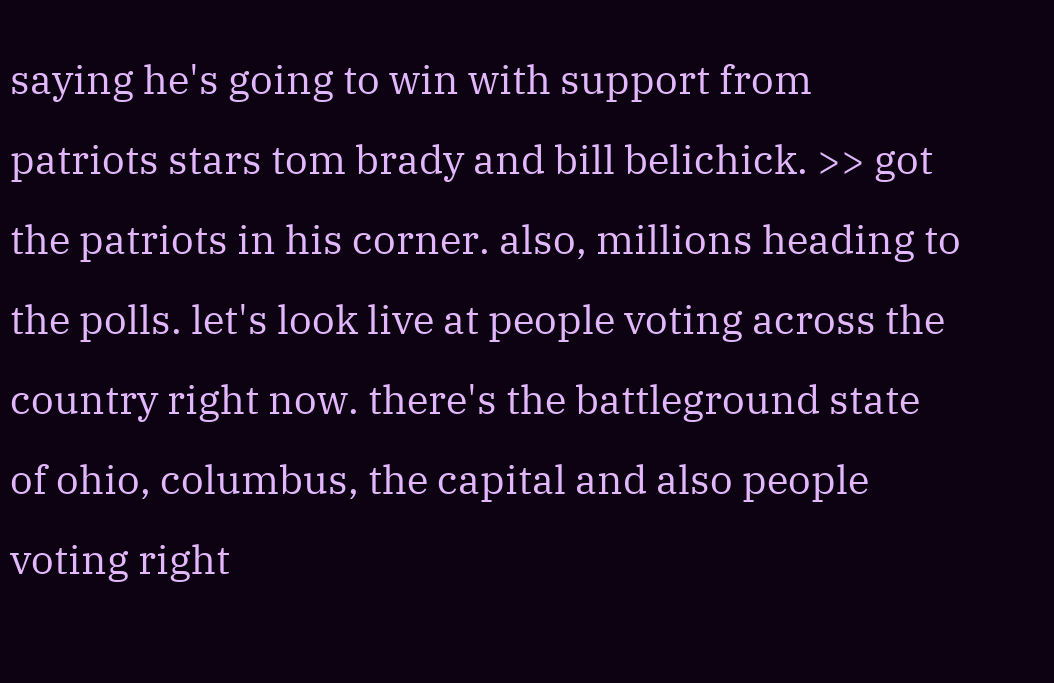saying he's going to win with support from patriots stars tom brady and bill belichick. >> got the patriots in his corner. also, millions heading to the polls. let's look live at people voting across the country right now. there's the battleground state of ohio, columbus, the capital and also people voting right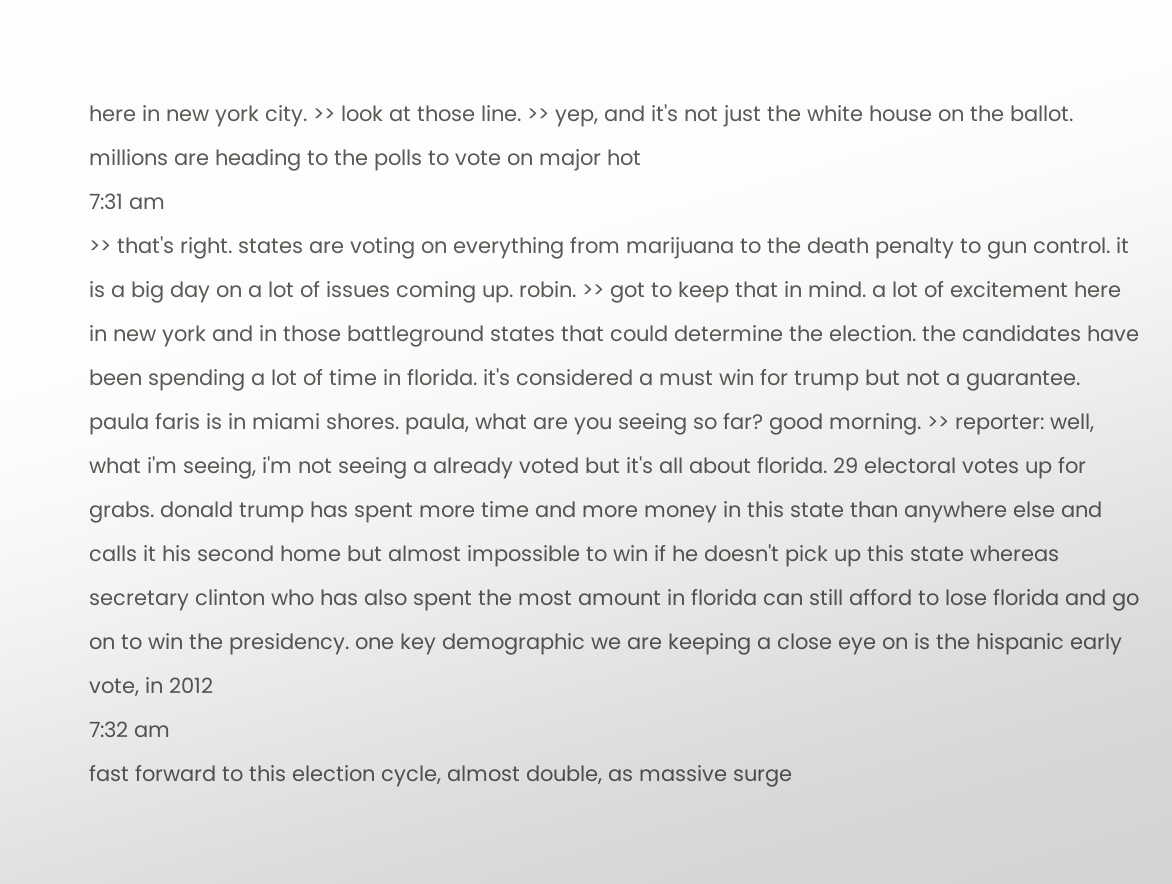here in new york city. >> look at those line. >> yep, and it's not just the white house on the ballot. millions are heading to the polls to vote on major hot
7:31 am
>> that's right. states are voting on everything from marijuana to the death penalty to gun control. it is a big day on a lot of issues coming up. robin. >> got to keep that in mind. a lot of excitement here in new york and in those battleground states that could determine the election. the candidates have been spending a lot of time in florida. it's considered a must win for trump but not a guarantee. paula faris is in miami shores. paula, what are you seeing so far? good morning. >> reporter: well, what i'm seeing, i'm not seeing a already voted but it's all about florida. 29 electoral votes up for grabs. donald trump has spent more time and more money in this state than anywhere else and calls it his second home but almost impossible to win if he doesn't pick up this state whereas secretary clinton who has also spent the most amount in florida can still afford to lose florida and go on to win the presidency. one key demographic we are keeping a close eye on is the hispanic early vote, in 2012
7:32 am
fast forward to this election cycle, almost double, as massive surge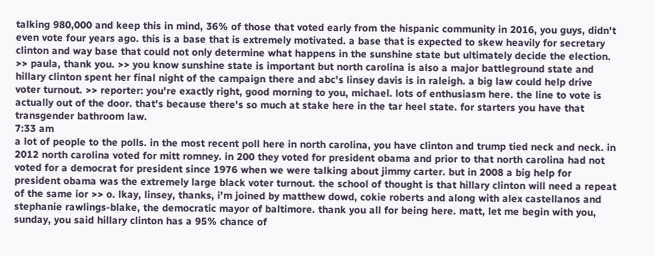talking 980,000 and keep this in mind, 36% of those that voted early from the hispanic community in 2016, you guys, didn't even vote four years ago. this is a base that is extremely motivated. a base that is expected to skew heavily for secretary clinton and way base that could not only determine what happens in the sunshine state but ultimately decide the election. >> paula, thank you. >> you know sunshine state is important but north carolina is also a major battleground state and hillary clinton spent her final night of the campaign there and abc's linsey davis is in raleigh. a big law could help drive voter turnout. >> reporter: you're exactly right, good morning to you, michael. lots of enthusiasm here. the line to vote is actually out of the door. that's because there's so much at stake here in the tar heel state. for starters you have that transgender bathroom law.
7:33 am
a lot of people to the polls. in the most recent poll here in north carolina, you have clinton and trump tied neck and neck. in 2012 north carolina voted for mitt romney. in 200 they voted for president obama and prior to that north carolina had not voted for a democrat for president since 1976 when we were talking about jimmy carter. but in 2008 a big help for president obama was the extremely large black voter turnout. the school of thought is that hillary clinton will need a repeat of the same ior >> o. lkay, linsey, thanks, i'm joined by matthew dowd, cokie roberts and along with alex castellanos and stephanie rawlings-blake, the democratic mayor of baltimore. thank you all for being here. matt, let me begin with you, sunday, you said hillary clinton has a 95% chance of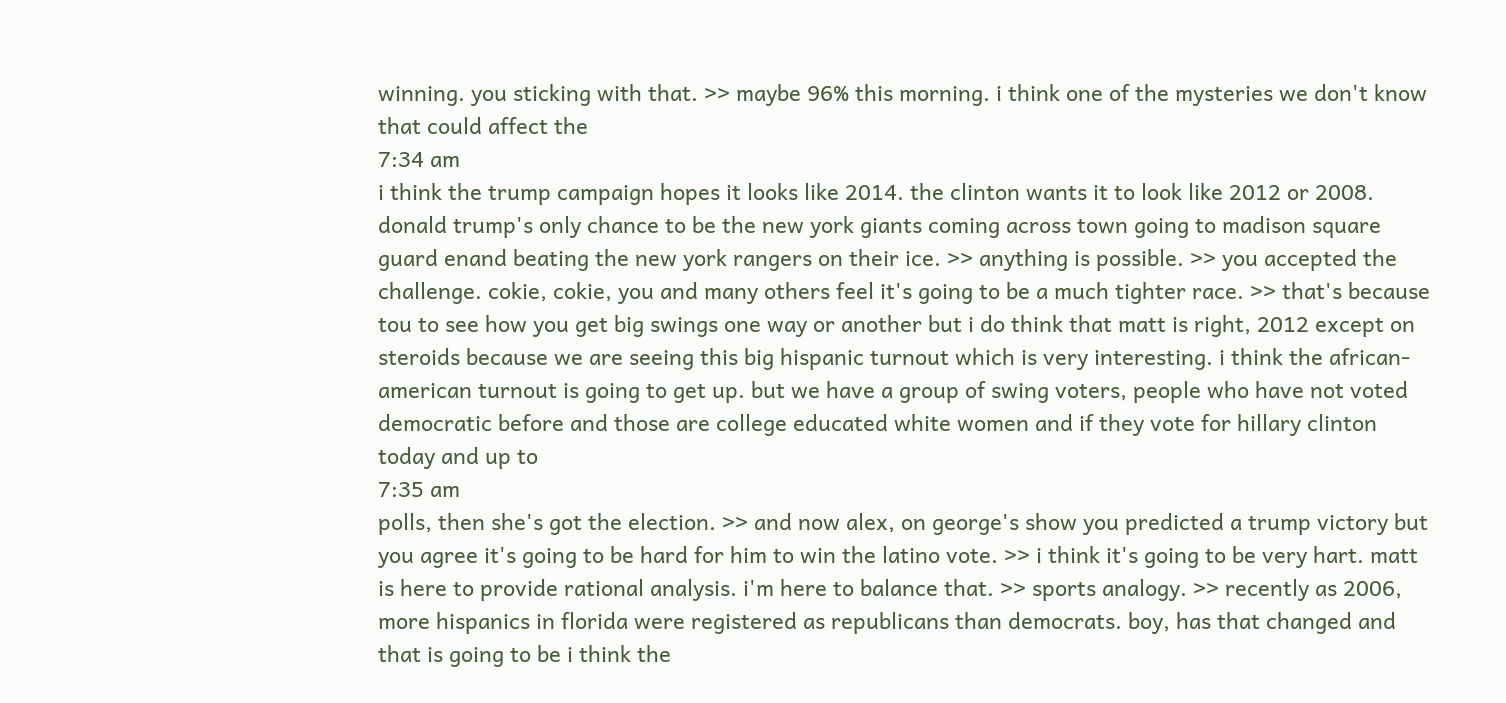winning. you sticking with that. >> maybe 96% this morning. i think one of the mysteries we don't know that could affect the
7:34 am
i think the trump campaign hopes it looks like 2014. the clinton wants it to look like 2012 or 2008. donald trump's only chance to be the new york giants coming across town going to madison square guard enand beating the new york rangers on their ice. >> anything is possible. >> you accepted the challenge. cokie, cokie, you and many others feel it's going to be a much tighter race. >> that's because tou to see how you get big swings one way or another but i do think that matt is right, 2012 except on steroids because we are seeing this big hispanic turnout which is very interesting. i think the african-american turnout is going to get up. but we have a group of swing voters, people who have not voted democratic before and those are college educated white women and if they vote for hillary clinton today and up to
7:35 am
polls, then she's got the election. >> and now alex, on george's show you predicted a trump victory but you agree it's going to be hard for him to win the latino vote. >> i think it's going to be very hart. matt is here to provide rational analysis. i'm here to balance that. >> sports analogy. >> recently as 2006, more hispanics in florida were registered as republicans than democrats. boy, has that changed and that is going to be i think the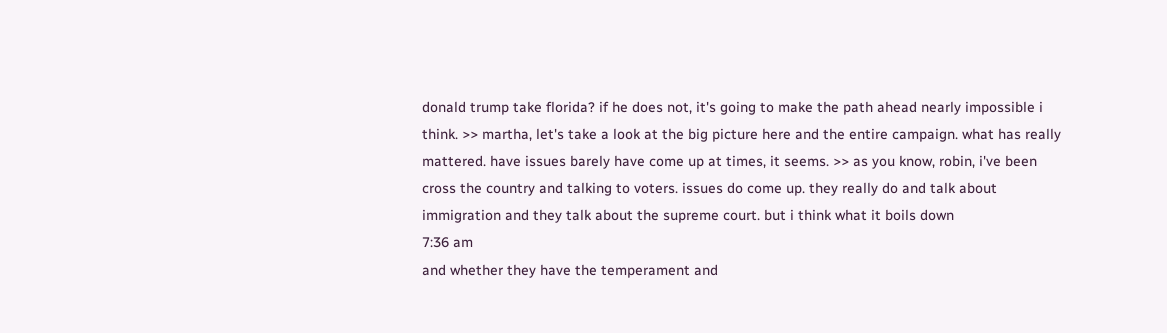donald trump take florida? if he does not, it's going to make the path ahead nearly impossible i think. >> martha, let's take a look at the big picture here and the entire campaign. what has really mattered. have issues barely have come up at times, it seems. >> as you know, robin, i've been cross the country and talking to voters. issues do come up. they really do and talk about immigration and they talk about the supreme court. but i think what it boils down
7:36 am
and whether they have the temperament and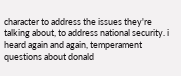character to address the issues they're talking about, to address national security. i heard again and again, temperament questions about donald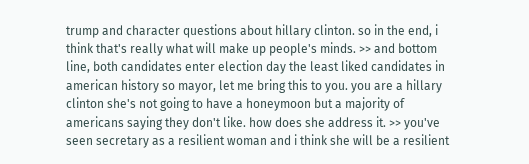trump and character questions about hillary clinton. so in the end, i think that's really what will make up people's minds. >> and bottom line, both candidates enter election day the least liked candidates in american history so mayor, let me bring this to you. you are a hillary clinton she's not going to have a honeymoon but a majority of americans saying they don't like. how does she address it. >> you've seen secretary as a resilient woman and i think she will be a resilient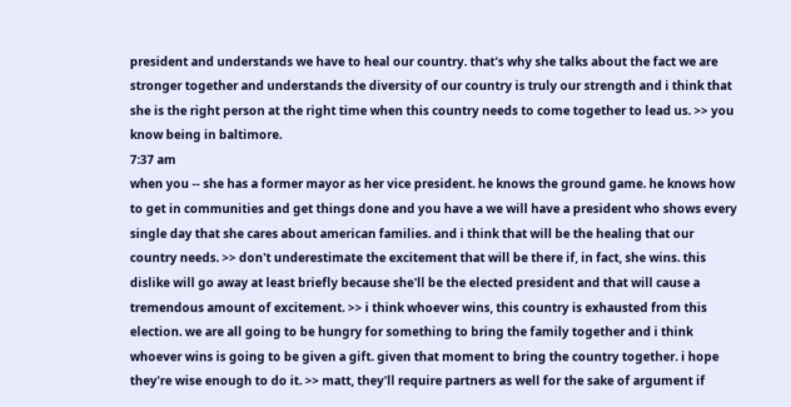president and understands we have to heal our country. that's why she talks about the fact we are stronger together and understands the diversity of our country is truly our strength and i think that she is the right person at the right time when this country needs to come together to lead us. >> you know being in baltimore.
7:37 am
when you -- she has a former mayor as her vice president. he knows the ground game. he knows how to get in communities and get things done and you have a we will have a president who shows every single day that she cares about american families. and i think that will be the healing that our country needs. >> don't underestimate the excitement that will be there if, in fact, she wins. this dislike will go away at least briefly because she'll be the elected president and that will cause a tremendous amount of excitement. >> i think whoever wins, this country is exhausted from this election. we are all going to be hungry for something to bring the family together and i think whoever wins is going to be given a gift. given that moment to bring the country together. i hope they're wise enough to do it. >> matt, they'll require partners as well for the sake of argument if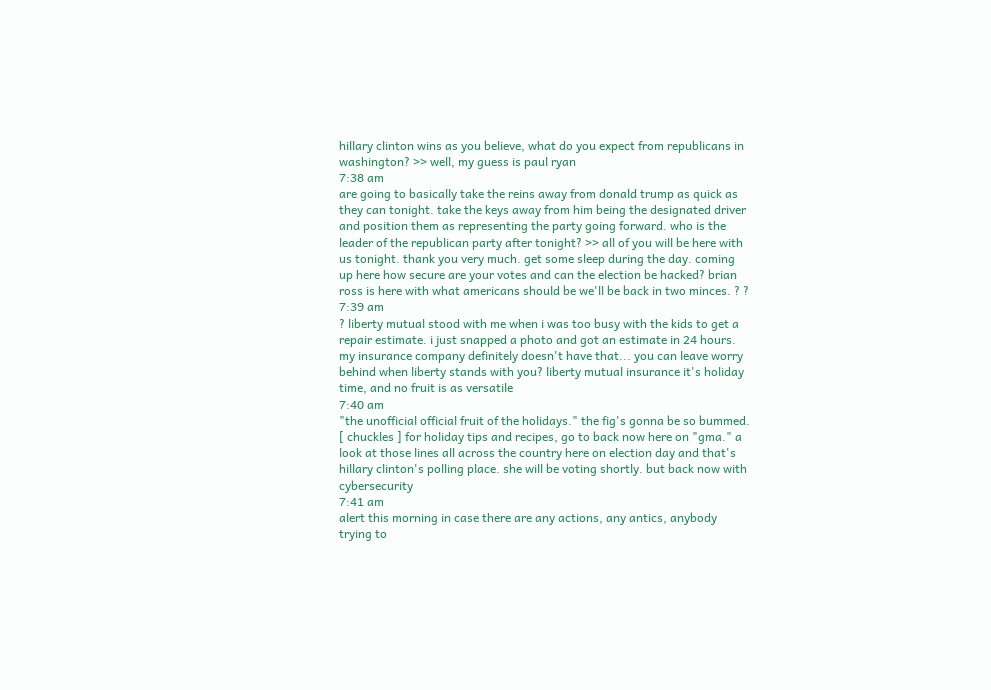hillary clinton wins as you believe, what do you expect from republicans in washington? >> well, my guess is paul ryan
7:38 am
are going to basically take the reins away from donald trump as quick as they can tonight. take the keys away from him being the designated driver and position them as representing the party going forward. who is the leader of the republican party after tonight? >> all of you will be here with us tonight. thank you very much. get some sleep during the day. coming up here how secure are your votes and can the election be hacked? brian ross is here with what americans should be we'll be back in two minces. ? ?
7:39 am
? liberty mutual stood with me when i was too busy with the kids to get a repair estimate. i just snapped a photo and got an estimate in 24 hours. my insurance company definitely doesn't have that... you can leave worry behind when liberty stands with you? liberty mutual insurance it's holiday time, and no fruit is as versatile
7:40 am
"the unofficial official fruit of the holidays." the fig's gonna be so bummed. [ chuckles ] for holiday tips and recipes, go to back now here on "gma." a look at those lines all across the country here on election day and that's hillary clinton's polling place. she will be voting shortly. but back now with cybersecurity
7:41 am
alert this morning in case there are any actions, any antics, anybody trying to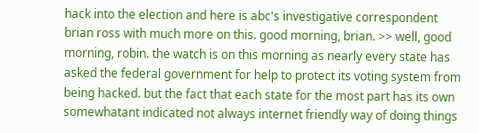hack into the election and here is abc's investigative correspondent brian ross with much more on this. good morning, brian. >> well, good morning, robin. the watch is on this morning as nearly every state has asked the federal government for help to protect its voting system from being hacked. but the fact that each state for the most part has its own somewhatant indicated not always internet friendly way of doing things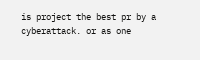is project the best pr by a cyberattack. or as one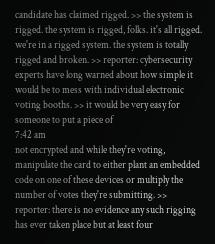candidate has claimed rigged. >> the system is rigged. the system is rigged, folks. it's all rigged. we're in a rigged system. the system is totally rigged and broken. >> reporter: cybersecurity experts have long warned about how simple it would be to mess with individual electronic voting booths. >> it would be very easy for someone to put a piece of
7:42 am
not encrypted and while they're voting, manipulate the card to either plant an embedded code on one of these devices or multiply the number of votes they're submitting. >> reporter: there is no evidence any such rigging has ever taken place but at least four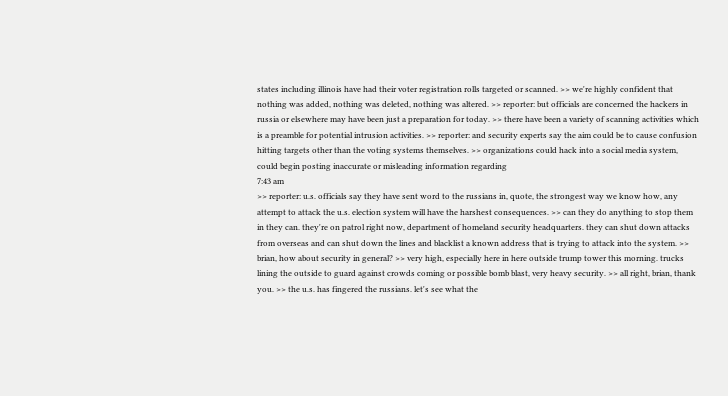states including illinois have had their voter registration rolls targeted or scanned. >> we're highly confident that nothing was added, nothing was deleted, nothing was altered. >> reporter: but officials are concerned the hackers in russia or elsewhere may have been just a preparation for today. >> there have been a variety of scanning activities which is a preamble for potential intrusion activities. >> reporter: and security experts say the aim could be to cause confusion hitting targets other than the voting systems themselves. >> organizations could hack into a social media system, could begin posting inaccurate or misleading information regarding
7:43 am
>> reporter: u.s. officials say they have sent word to the russians in, quote, the strongest way we know how, any attempt to attack the u.s. election system will have the harshest consequences. >> can they do anything to stop them in they can. they're on patrol right now, department of homeland security headquarters. they can shut down attacks from overseas and can shut down the lines and blacklist a known address that is trying to attack into the system. >> brian, how about security in general? >> very high, especially here in here outside trump tower this morning. trucks lining the outside to guard against crowds coming or possible bomb blast, very heavy security. >> all right, brian, thank you. >> the u.s. has fingered the russians. let's see what the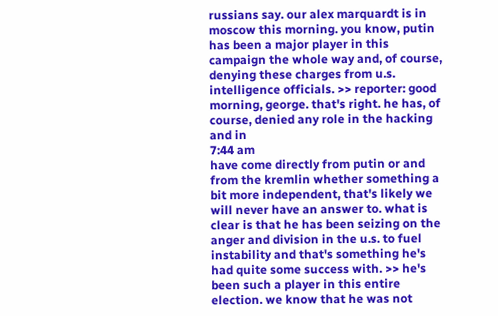russians say. our alex marquardt is in moscow this morning. you know, putin has been a major player in this campaign the whole way and, of course, denying these charges from u.s. intelligence officials. >> reporter: good morning, george. that's right. he has, of course, denied any role in the hacking and in
7:44 am
have come directly from putin or and from the kremlin whether something a bit more independent, that's likely we will never have an answer to. what is clear is that he has been seizing on the anger and division in the u.s. to fuel instability and that's something he's had quite some success with. >> he's been such a player in this entire election. we know that he was not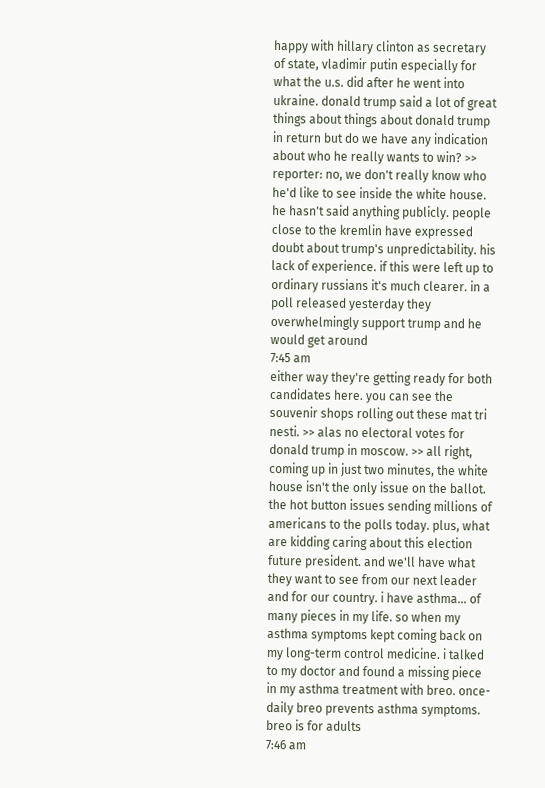happy with hillary clinton as secretary of state, vladimir putin especially for what the u.s. did after he went into ukraine. donald trump said a lot of great things about things about donald trump in return but do we have any indication about who he really wants to win? >> reporter: no, we don't really know who he'd like to see inside the white house. he hasn't said anything publicly. people close to the kremlin have expressed doubt about trump's unpredictability. his lack of experience. if this were left up to ordinary russians it's much clearer. in a poll released yesterday they overwhelmingly support trump and he would get around
7:45 am
either way they're getting ready for both candidates here. you can see the souvenir shops rolling out these mat tri nesti. >> alas no electoral votes for donald trump in moscow. >> all right, coming up in just two minutes, the white house isn't the only issue on the ballot. the hot button issues sending millions of americans to the polls today. plus, what are kidding caring about this election future president. and we'll have what they want to see from our next leader and for our country. i have asthma... of many pieces in my life. so when my asthma symptoms kept coming back on my long-term control medicine. i talked to my doctor and found a missing piece in my asthma treatment with breo. once-daily breo prevents asthma symptoms. breo is for adults
7:46 am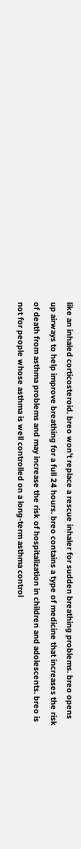like an inhaled corticosteroid. breo won't replace a rescue inhaler for sudden breathing problems. breo opens up airways to help improve breathing for a full 24 hours. breo contains a type of medicine that increases the risk of death from asthma problems and may increase the risk of hospitalization in children and adolescents. breo is not for people whose asthma is well controlled on a long-term asthma control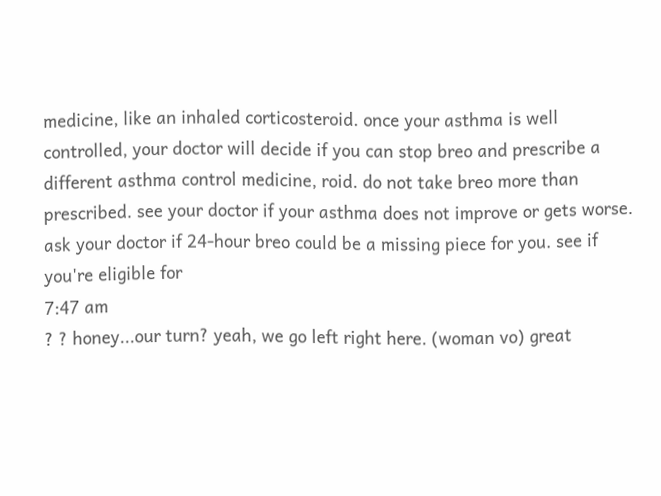medicine, like an inhaled corticosteroid. once your asthma is well controlled, your doctor will decide if you can stop breo and prescribe a different asthma control medicine, roid. do not take breo more than prescribed. see your doctor if your asthma does not improve or gets worse. ask your doctor if 24-hour breo could be a missing piece for you. see if you're eligible for
7:47 am
? ? honey...our turn? yeah, we go left right here. (woman vo) great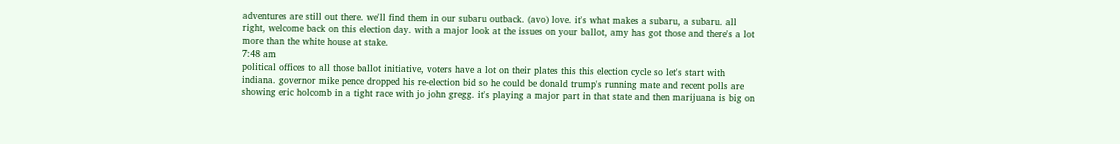adventures are still out there. we'll find them in our subaru outback. (avo) love. it's what makes a subaru, a subaru. all right, welcome back on this election day. with a major look at the issues on your ballot, amy has got those and there's a lot more than the white house at stake.
7:48 am
political offices to all those ballot initiative, voters have a lot on their plates this this election cycle so let's start with indiana. governor mike pence dropped his re-election bid so he could be donald trump's running mate and recent polls are showing eric holcomb in a tight race with jo john gregg. it's playing a major part in that state and then marijuana is big on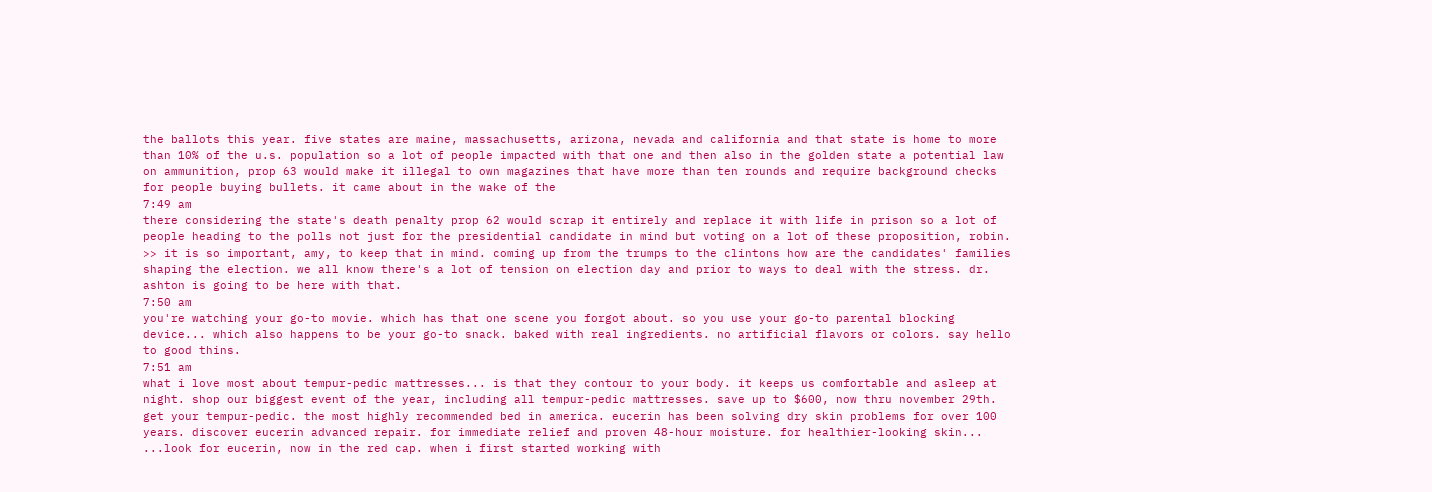the ballots this year. five states are maine, massachusetts, arizona, nevada and california and that state is home to more than 10% of the u.s. population so a lot of people impacted with that one and then also in the golden state a potential law on ammunition, prop 63 would make it illegal to own magazines that have more than ten rounds and require background checks for people buying bullets. it came about in the wake of the
7:49 am
there considering the state's death penalty prop 62 would scrap it entirely and replace it with life in prison so a lot of people heading to the polls not just for the presidential candidate in mind but voting on a lot of these proposition, robin. >> it is so important, amy, to keep that in mind. coming up from the trumps to the clintons how are the candidates' families shaping the election. we all know there's a lot of tension on election day and prior to ways to deal with the stress. dr. ashton is going to be here with that.
7:50 am
you're watching your go-to movie. which has that one scene you forgot about. so you use your go-to parental blocking device... which also happens to be your go-to snack. baked with real ingredients. no artificial flavors or colors. say hello to good thins.
7:51 am
what i love most about tempur-pedic mattresses... is that they contour to your body. it keeps us comfortable and asleep at night. shop our biggest event of the year, including all tempur-pedic mattresses. save up to $600, now thru november 29th. get your tempur-pedic. the most highly recommended bed in america. eucerin has been solving dry skin problems for over 100 years. discover eucerin advanced repair. for immediate relief and proven 48-hour moisture. for healthier-looking skin... ...look for eucerin, now in the red cap. when i first started working with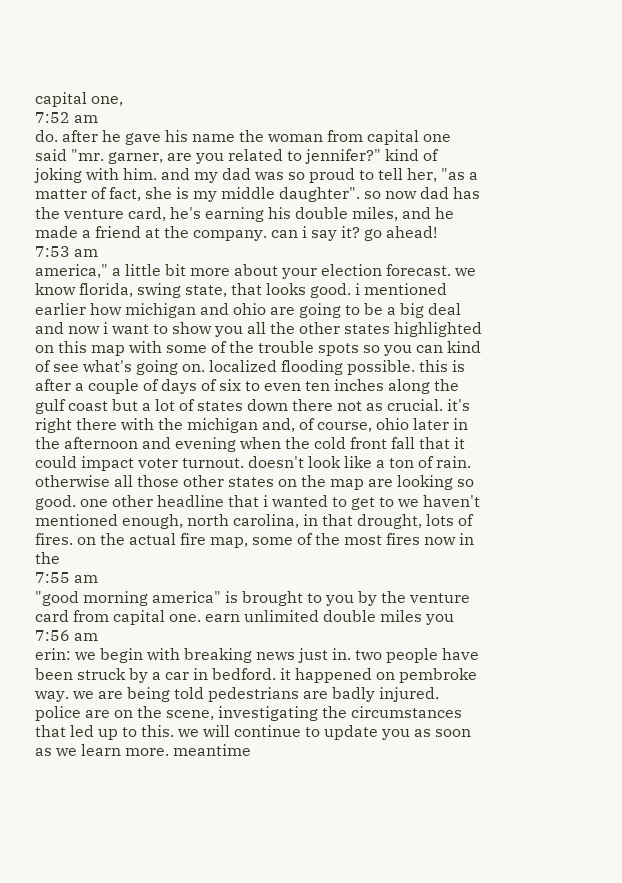capital one,
7:52 am
do. after he gave his name the woman from capital one said "mr. garner, are you related to jennifer?" kind of joking with him. and my dad was so proud to tell her, "as a matter of fact, she is my middle daughter". so now dad has the venture card, he's earning his double miles, and he made a friend at the company. can i say it? go ahead!
7:53 am
america," a little bit more about your election forecast. we know florida, swing state, that looks good. i mentioned earlier how michigan and ohio are going to be a big deal and now i want to show you all the other states highlighted on this map with some of the trouble spots so you can kind of see what's going on. localized flooding possible. this is after a couple of days of six to even ten inches along the gulf coast but a lot of states down there not as crucial. it's right there with the michigan and, of course, ohio later in the afternoon and evening when the cold front fall that it could impact voter turnout. doesn't look like a ton of rain. otherwise all those other states on the map are looking so good. one other headline that i wanted to get to we haven't mentioned enough, north carolina, in that drought, lots of fires. on the actual fire map, some of the most fires now in the
7:55 am
"good morning america" is brought to you by the venture card from capital one. earn unlimited double miles you
7:56 am
erin: we begin with breaking news just in. two people have been struck by a car in bedford. it happened on pembroke way. we are being told pedestrians are badly injured. police are on the scene, investigating the circumstances that led up to this. we will continue to update you as soon as we learn more. meantime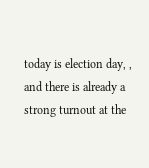today is election day, , and there is already a strong turnout at the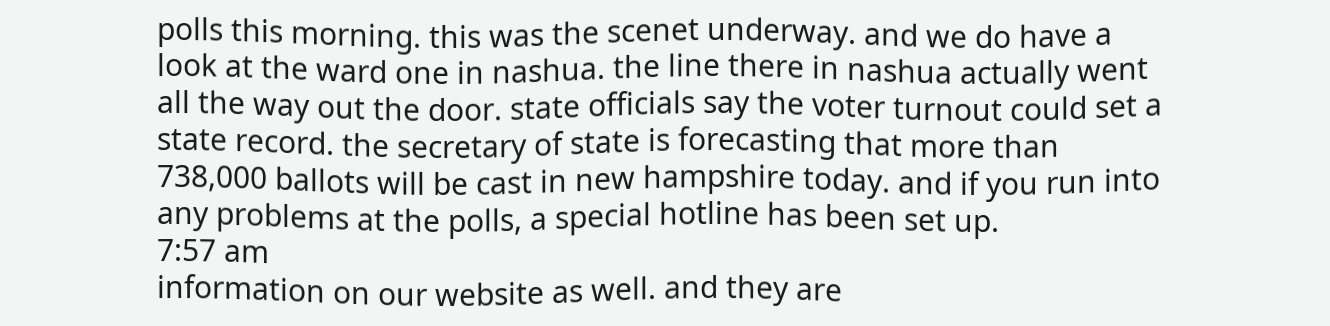polls this morning. this was the scenet underway. and we do have a look at the ward one in nashua. the line there in nashua actually went all the way out the door. state officials say the voter turnout could set a state record. the secretary of state is forecasting that more than 738,000 ballots will be cast in new hampshire today. and if you run into any problems at the polls, a special hotline has been set up.
7:57 am
information on our website as well. and they are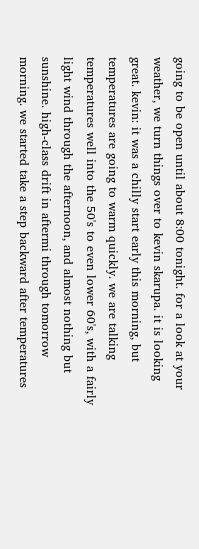going to be open until about 8:00 tonight. for a look at your weather, we turn things over to kevin skarupa. it is looking great. kevin: it was a chilly start early this morning, but temperatures are going to warm quickly. we are talking temperatures well into the 50's to even lower 60's, with a fairly light wind through the afternoon, and almost nothing but sunshine. high-class drift in aftermi through tomorrow morning. we started take a step backward after temperatures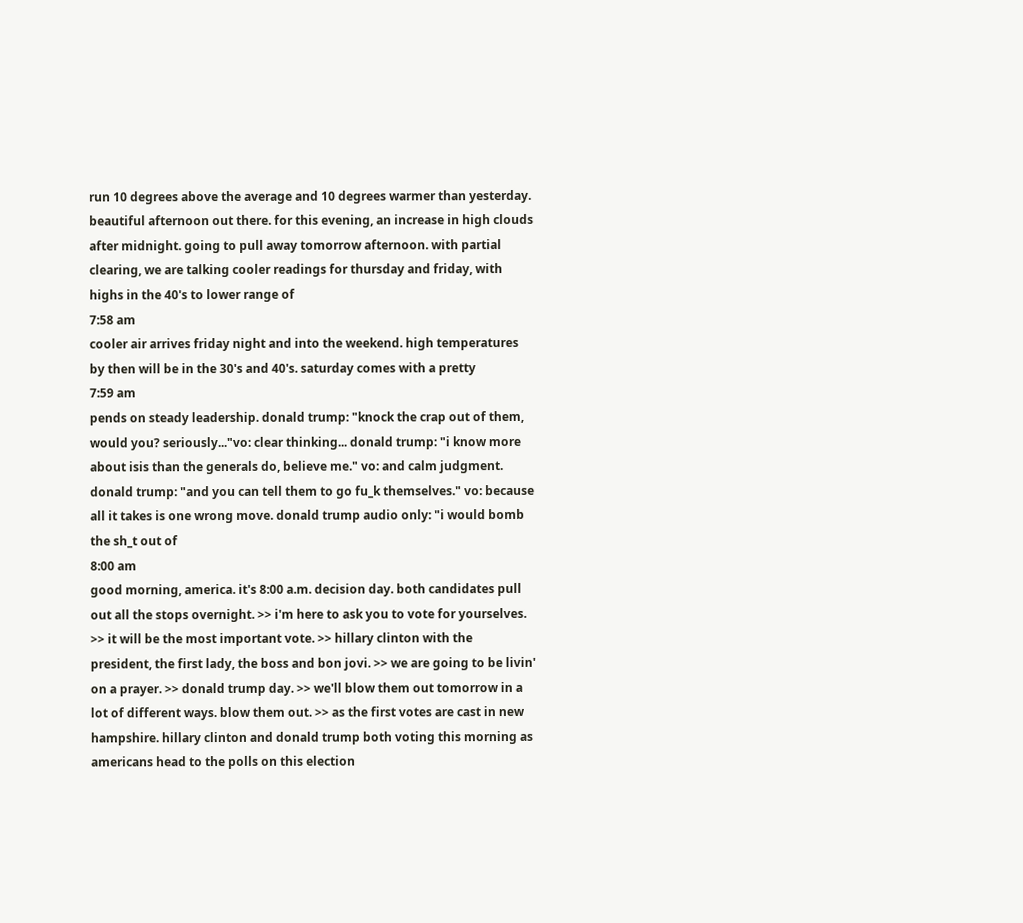run 10 degrees above the average and 10 degrees warmer than yesterday. beautiful afternoon out there. for this evening, an increase in high clouds after midnight. going to pull away tomorrow afternoon. with partial clearing, we are talking cooler readings for thursday and friday, with highs in the 40's to lower range of
7:58 am
cooler air arrives friday night and into the weekend. high temperatures by then will be in the 30's and 40's. saturday comes with a pretty
7:59 am
pends on steady leadership. donald trump: "knock the crap out of them, would you? seriously..."vo: clear thinking... donald trump: "i know more about isis than the generals do, believe me." vo: and calm judgment. donald trump: "and you can tell them to go fu_k themselves." vo: because all it takes is one wrong move. donald trump audio only: "i would bomb the sh_t out of
8:00 am
good morning, america. it's 8:00 a.m. decision day. both candidates pull out all the stops overnight. >> i'm here to ask you to vote for yourselves. >> it will be the most important vote. >> hillary clinton with the president, the first lady, the boss and bon jovi. >> we are going to be livin' on a prayer. >> donald trump day. >> we'll blow them out tomorrow in a lot of different ways. blow them out. >> as the first votes are cast in new hampshire. hillary clinton and donald trump both voting this morning as americans head to the polls on this election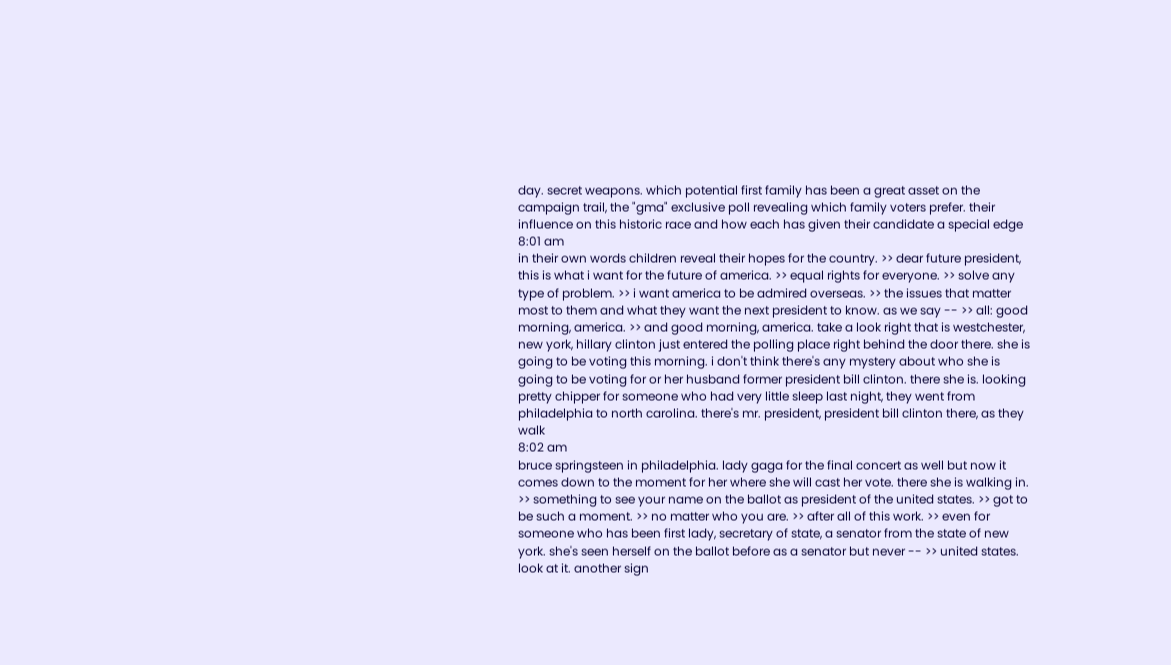day. secret weapons. which potential first family has been a great asset on the campaign trail, the "gma" exclusive poll revealing which family voters prefer. their influence on this historic race and how each has given their candidate a special edge
8:01 am
in their own words children reveal their hopes for the country. >> dear future president, this is what i want for the future of america. >> equal rights for everyone. >> solve any type of problem. >> i want america to be admired overseas. >> the issues that matter most to them and what they want the next president to know. as we say -- >> all: good morning, america. >> and good morning, america. take a look right that is westchester, new york, hillary clinton just entered the polling place right behind the door there. she is going to be voting this morning. i don't think there's any mystery about who she is going to be voting for or her husband former president bill clinton. there she is. looking pretty chipper for someone who had very little sleep last night, they went from philadelphia to north carolina. there's mr. president, president bill clinton there, as they walk
8:02 am
bruce springsteen in philadelphia. lady gaga for the final concert as well but now it comes down to the moment for her where she will cast her vote. there she is walking in. >> something to see your name on the ballot as president of the united states. >> got to be such a moment. >> no matter who you are. >> after all of this work. >> even for someone who has been first lady, secretary of state, a senator from the state of new york. she's seen herself on the ballot before as a senator but never -- >> united states. look at it. another sign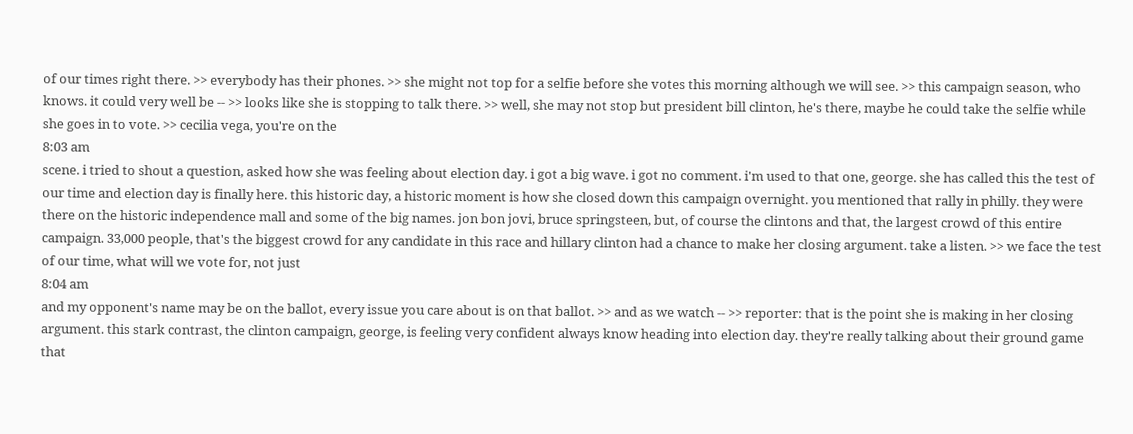of our times right there. >> everybody has their phones. >> she might not top for a selfie before she votes this morning although we will see. >> this campaign season, who knows. it could very well be -- >> looks like she is stopping to talk there. >> well, she may not stop but president bill clinton, he's there, maybe he could take the selfie while she goes in to vote. >> cecilia vega, you're on the
8:03 am
scene. i tried to shout a question, asked how she was feeling about election day. i got a big wave. i got no comment. i'm used to that one, george. she has called this the test of our time and election day is finally here. this historic day, a historic moment is how she closed down this campaign overnight. you mentioned that rally in philly. they were there on the historic independence mall and some of the big names. jon bon jovi, bruce springsteen, but, of course the clintons and that, the largest crowd of this entire campaign. 33,000 people, that's the biggest crowd for any candidate in this race and hillary clinton had a chance to make her closing argument. take a listen. >> we face the test of our time, what will we vote for, not just
8:04 am
and my opponent's name may be on the ballot, every issue you care about is on that ballot. >> and as we watch -- >> reporter: that is the point she is making in her closing argument. this stark contrast, the clinton campaign, george, is feeling very confident always know heading into election day. they're really talking about their ground game that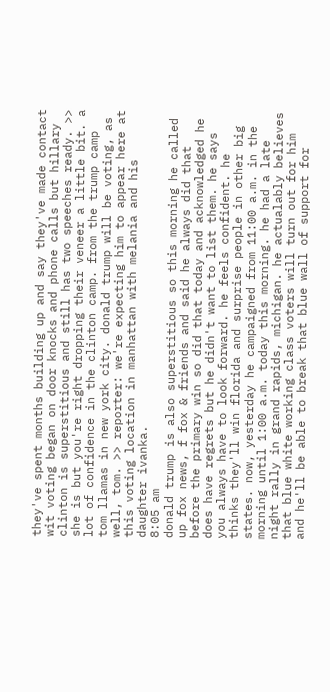they've spent months building up and say they've made contact wit voting began on door knocks and phone calls but hillary clinton is superstitious and still has two speeches ready. >> she is but you're right dropping their veneer a little bit. a lot of confidence in the clinton camp. from the trump camp tom llamas in new york city. donald trump will be voting, as well, tom. >> reporter: we're expecting him to appear here at this voting location in manhattan with melania and his daughter ivanka.
8:05 am
donald trump is also superstitious so this morning he called up fox news, f fox & friends and said he always did that before the primary win so did that today and acknowledged he does have regrets but he didn't want to list them. he says you always have to look forward. he feels confident. he thinks they'll win florida and surprise people in other big states. now, yesterday he campaigned from 11:00 a.m. in the morning until 1:00 a.m. today this morning. he had a late night rally in grand rapids, michigan. he actualably believes that blue white working class voters will turn out for him and he'll be able to break that blue wall of support for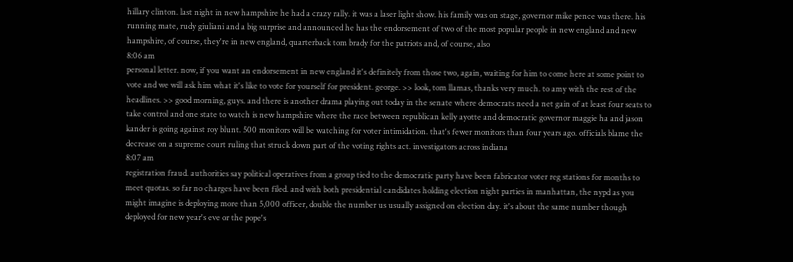hillary clinton. last night in new hampshire he had a crazy rally. it was a laser light show. his family was on stage, governor mike pence was there. his running mate, rudy giuliani and a big surprise and announced he has the endorsement of two of the most popular people in new england and new hampshire, of course, they're in new england, quarterback tom brady for the patriots and, of course, also
8:06 am
personal letter. now, if you want an endorsement in new england it's definitely from those two, again, waiting for him to come here at some point to vote and we will ask him what it's like to vote for yourself for president. george. >> look, tom llamas, thanks very much. to amy with the rest of the headlines. >> good morning, guys. and there is another drama playing out today in the senate where democrats need a net gain of at least four seats to take control and one state to watch is new hampshire where the race between republican kelly ayotte and democratic governor maggie ha and jason kander is going against roy blunt. 500 monitors will be watching for voter intimidation. that's fewer monitors than four years ago. officials blame the decrease on a supreme court ruling that struck down part of the voting rights act. investigators across indiana
8:07 am
registration fraud. authorities say political operatives from a group tied to the democratic party have been fabricator voter reg stations for months to meet quotas. so far no charges have been filed. and with both presidential candidates holding election night parties in manhattan, the nypd as you might imagine is deploying more than 5,000 officer, double the number us usually assigned on election day. it's about the same number though deployed for new year's eve or the pope's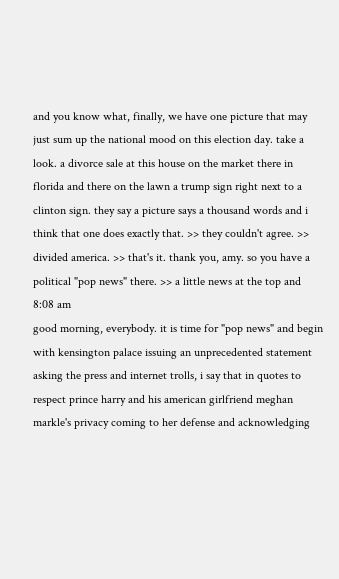and you know what, finally, we have one picture that may just sum up the national mood on this election day. take a look. a divorce sale at this house on the market there in florida and there on the lawn a trump sign right next to a clinton sign. they say a picture says a thousand words and i think that one does exactly that. >> they couldn't agree. >> divided america. >> that's it. thank you, amy. so you have a political "pop news" there. >> a little news at the top and
8:08 am
good morning, everybody. it is time for "pop news" and begin with kensington palace issuing an unprecedented statement asking the press and internet trolls, i say that in quotes to respect prince harry and his american girlfriend meghan markle's privacy coming to her defense and acknowledging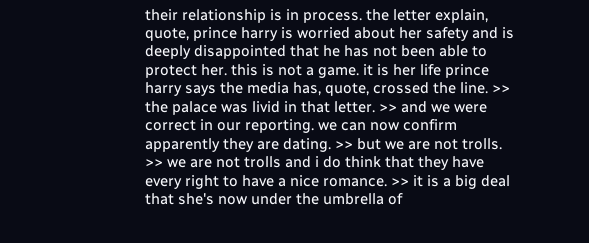their relationship is in process. the letter explain, quote, prince harry is worried about her safety and is deeply disappointed that he has not been able to protect her. this is not a game. it is her life prince harry says the media has, quote, crossed the line. >> the palace was livid in that letter. >> and we were correct in our reporting. we can now confirm apparently they are dating. >> but we are not trolls. >> we are not trolls and i do think that they have every right to have a nice romance. >> it is a big deal that she's now under the umbrella of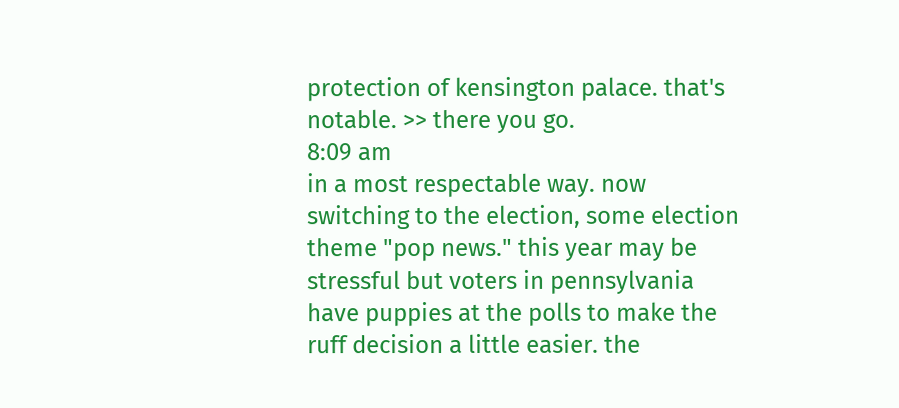protection of kensington palace. that's notable. >> there you go.
8:09 am
in a most respectable way. now switching to the election, some election theme "pop news." this year may be stressful but voters in pennsylvania have puppies at the polls to make the ruff decision a little easier. the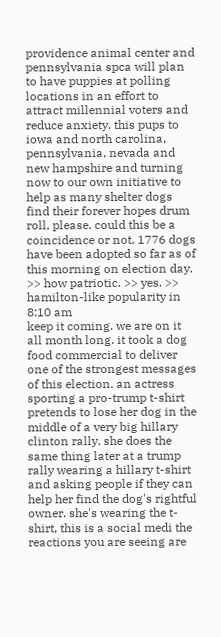providence animal center and pennsylvania spca will plan to have puppies at polling locations in an effort to attract millennial voters and reduce anxiety. this pups to iowa and north carolina, pennsylvania, nevada and new hampshire and turning now to our own initiative to help as many shelter dogs find their forever hopes drum roll, please. could this be a coincidence or not, 1776 dogs have been adopted so far as of this morning on election day. >> how patriotic. >> yes. >> hamilton-like popularity in
8:10 am
keep it coming. we are on it all month long. it took a dog food commercial to deliver one of the strongest messages of this election. an actress sporting a pro-trump t-shirt pretends to lose her dog in the middle of a very big hillary clinton rally. she does the same thing later at a trump rally wearing a hillary t-shirt and asking people if they can help her find the dog's rightful owner. she's wearing the t-shirt, this is a social medi the reactions you are seeing are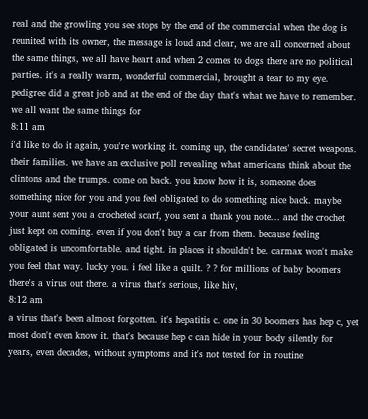real and the growling you see stops by the end of the commercial when the dog is reunited with its owner, the message is loud and clear, we are all concerned about the same things, we all have heart and when 2 comes to dogs there are no political parties. it's a really warm, wonderful commercial, brought a tear to my eye. pedigree did a great job and at the end of the day that's what we have to remember. we all want the same things for
8:11 am
i'd like to do it again, you're working it. coming up, the candidates' secret weapons. their families. we have an exclusive poll revealing what americans think about the clintons and the trumps. come on back. you know how it is, someone does something nice for you and you feel obligated to do something nice back. maybe your aunt sent you a crocheted scarf, you sent a thank you note... and the crochet just kept on coming. even if you don't buy a car from them. because feeling obligated is uncomfortable. and tight. in places it shouldn't be. carmax won't make you feel that way. lucky you. i feel like a quilt. ? ? for millions of baby boomers there's a virus out there. a virus that's serious, like hiv,
8:12 am
a virus that's been almost forgotten. it's hepatitis c. one in 30 boomers has hep c, yet most don't even know it. that's because hep c can hide in your body silently for years, even decades, without symptoms and it's not tested for in routine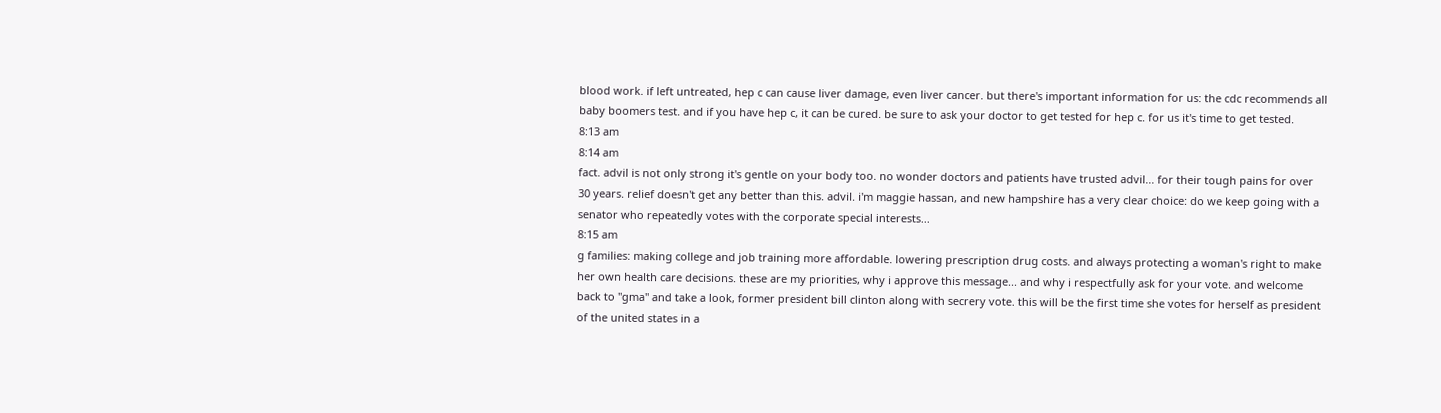blood work. if left untreated, hep c can cause liver damage, even liver cancer. but there's important information for us: the cdc recommends all baby boomers test. and if you have hep c, it can be cured. be sure to ask your doctor to get tested for hep c. for us it's time to get tested.
8:13 am
8:14 am
fact. advil is not only strong it's gentle on your body too. no wonder doctors and patients have trusted advil... for their tough pains for over 30 years. relief doesn't get any better than this. advil. i'm maggie hassan, and new hampshire has a very clear choice: do we keep going with a senator who repeatedly votes with the corporate special interests...
8:15 am
g families: making college and job training more affordable. lowering prescription drug costs. and always protecting a woman's right to make her own health care decisions. these are my priorities, why i approve this message... and why i respectfully ask for your vote. and welcome back to "gma" and take a look, former president bill clinton along with secrery vote. this will be the first time she votes for herself as president of the united states in a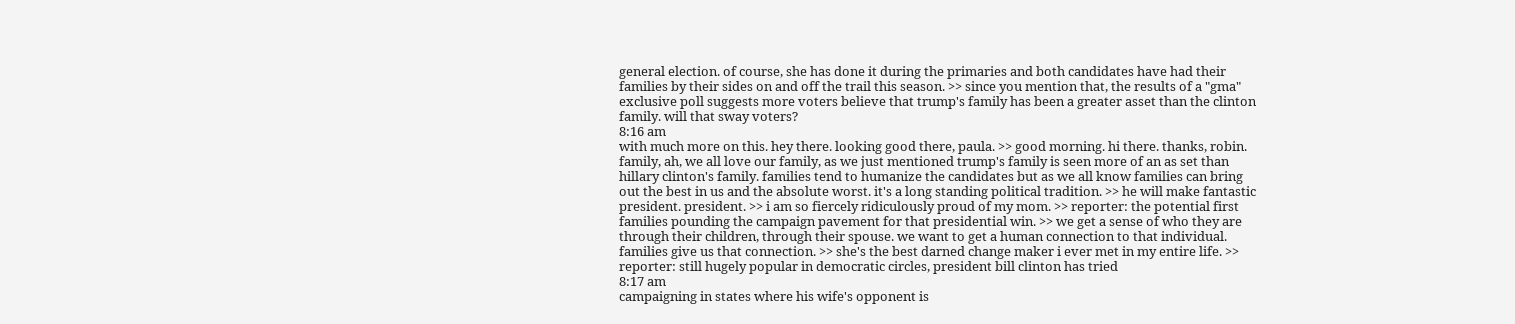general election. of course, she has done it during the primaries and both candidates have had their families by their sides on and off the trail this season. >> since you mention that, the results of a "gma" exclusive poll suggests more voters believe that trump's family has been a greater asset than the clinton family. will that sway voters?
8:16 am
with much more on this. hey there. looking good there, paula. >> good morning. hi there. thanks, robin. family, ah, we all love our family, as we just mentioned trump's family is seen more of an as set than hillary clinton's family. families tend to humanize the candidates but as we all know families can bring out the best in us and the absolute worst. it's a long standing political tradition. >> he will make fantastic president. president. >> i am so fiercely ridiculously proud of my mom. >> reporter: the potential first families pounding the campaign pavement for that presidential win. >> we get a sense of who they are through their children, through their spouse. we want to get a human connection to that individual. families give us that connection. >> she's the best darned change maker i ever met in my entire life. >> reporter: still hugely popular in democratic circles, president bill clinton has tried
8:17 am
campaigning in states where his wife's opponent is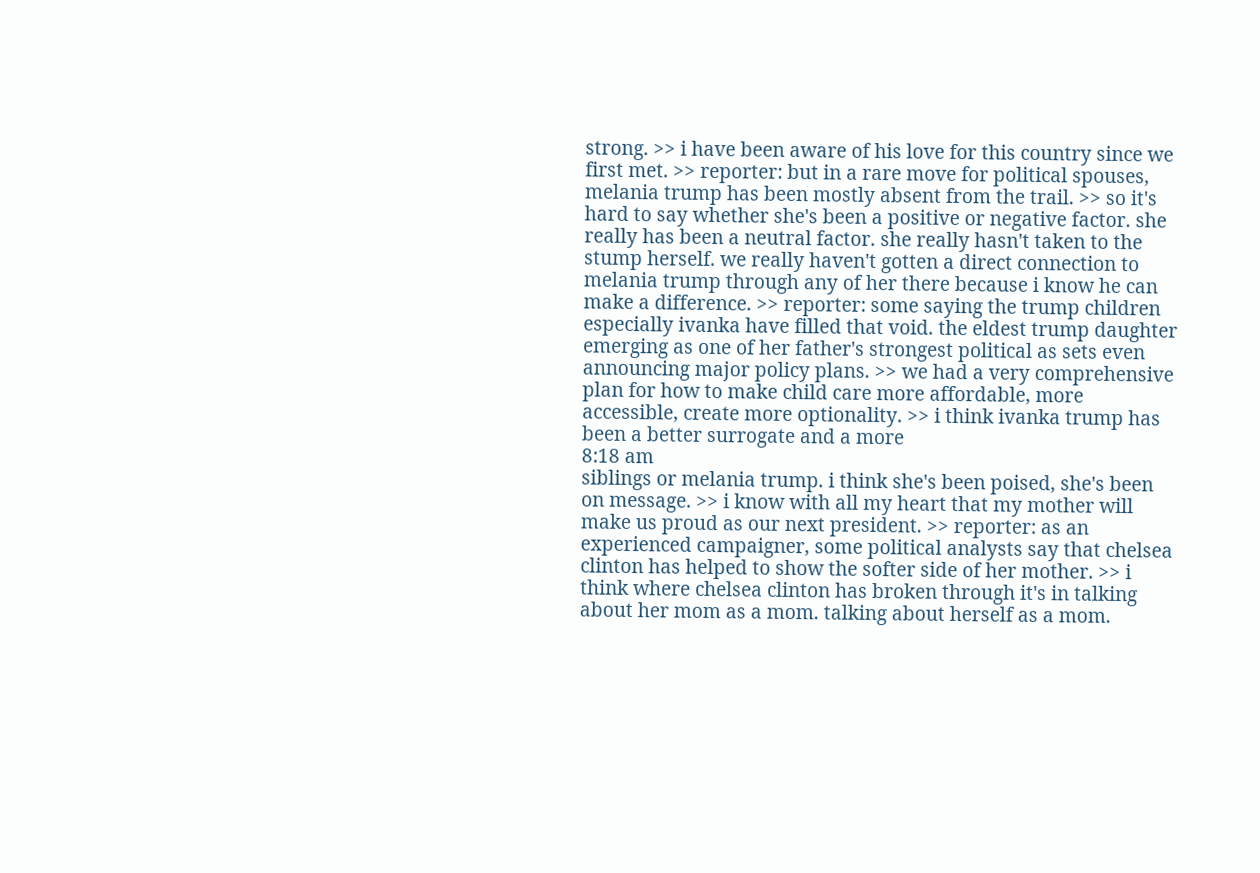strong. >> i have been aware of his love for this country since we first met. >> reporter: but in a rare move for political spouses, melania trump has been mostly absent from the trail. >> so it's hard to say whether she's been a positive or negative factor. she really has been a neutral factor. she really hasn't taken to the stump herself. we really haven't gotten a direct connection to melania trump through any of her there because i know he can make a difference. >> reporter: some saying the trump children especially ivanka have filled that void. the eldest trump daughter emerging as one of her father's strongest political as sets even announcing major policy plans. >> we had a very comprehensive plan for how to make child care more affordable, more accessible, create more optionality. >> i think ivanka trump has been a better surrogate and a more
8:18 am
siblings or melania trump. i think she's been poised, she's been on message. >> i know with all my heart that my mother will make us proud as our next president. >> reporter: as an experienced campaigner, some political analysts say that chelsea clinton has helped to show the softer side of her mother. >> i think where chelsea clinton has broken through it's in talking about her mom as a mom. talking about herself as a mom.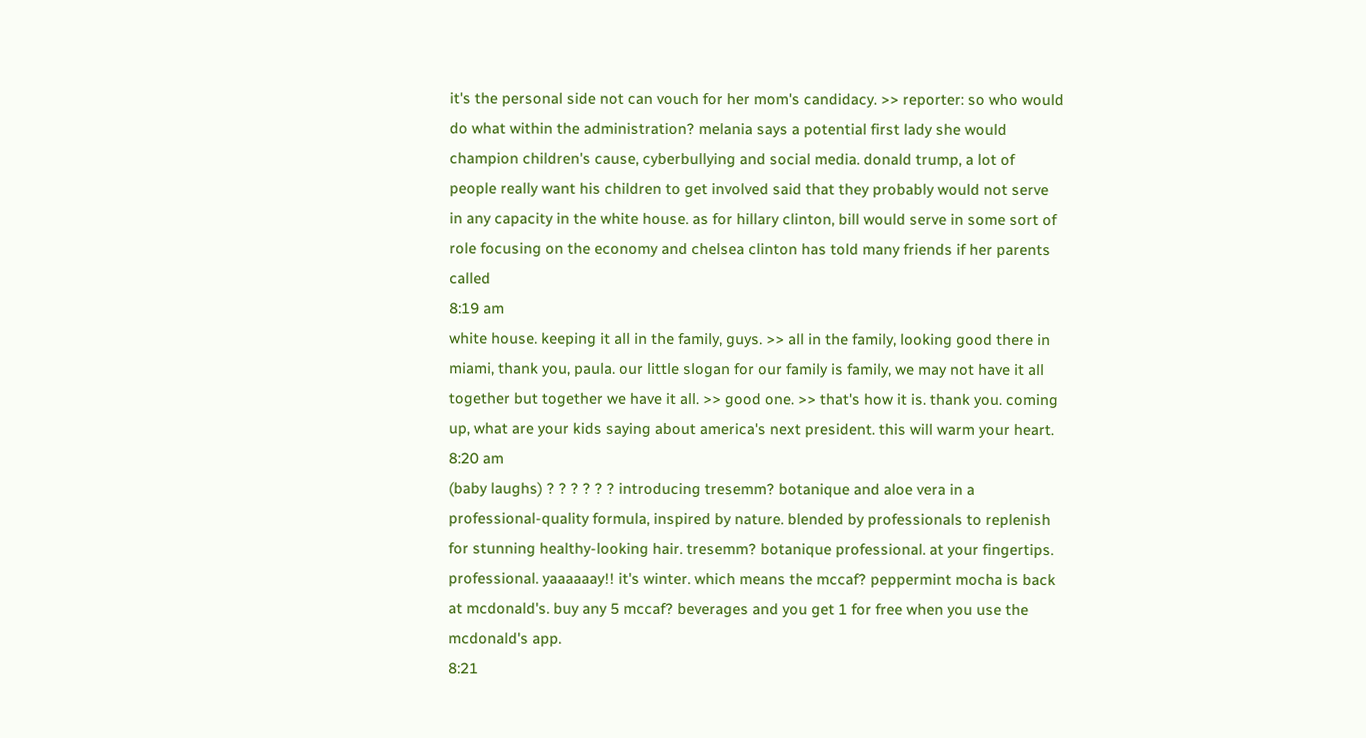it's the personal side not can vouch for her mom's candidacy. >> reporter: so who would do what within the administration? melania says a potential first lady she would champion children's cause, cyberbullying and social media. donald trump, a lot of people really want his children to get involved said that they probably would not serve in any capacity in the white house. as for hillary clinton, bill would serve in some sort of role focusing on the economy and chelsea clinton has told many friends if her parents called
8:19 am
white house. keeping it all in the family, guys. >> all in the family, looking good there in miami, thank you, paula. our little slogan for our family is family, we may not have it all together but together we have it all. >> good one. >> that's how it is. thank you. coming up, what are your kids saying about america's next president. this will warm your heart.
8:20 am
(baby laughs) ? ? ? ? ? ? introducing tresemm? botanique and aloe vera in a professional-quality formula, inspired by nature. blended by professionals to replenish for stunning healthy-looking hair. tresemm? botanique professional. at your fingertips. professional. yaaaaaay!! it's winter. which means the mccaf? peppermint mocha is back at mcdonald's. buy any 5 mccaf? beverages and you get 1 for free when you use the mcdonald's app.
8:21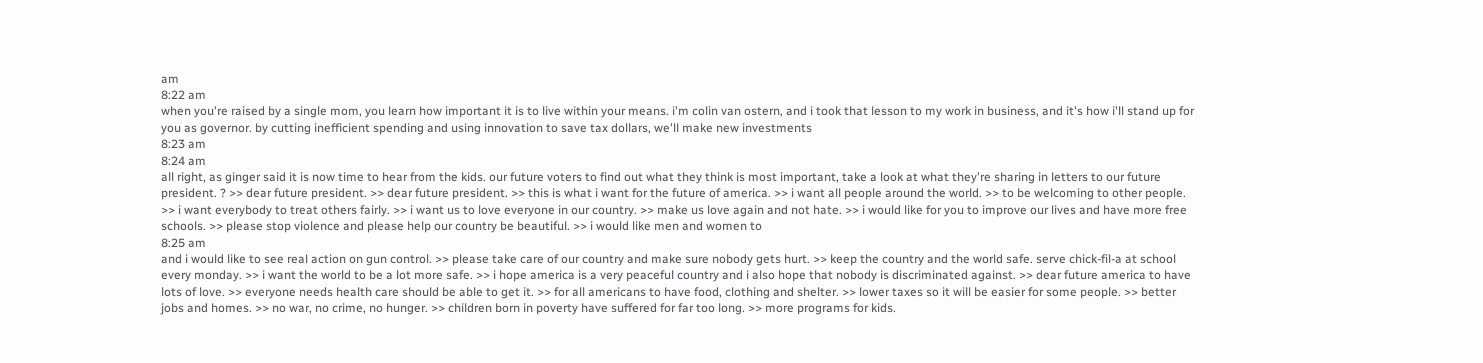am
8:22 am
when you're raised by a single mom, you learn how important it is to live within your means. i'm colin van ostern, and i took that lesson to my work in business, and it's how i'll stand up for you as governor. by cutting inefficient spending and using innovation to save tax dollars, we'll make new investments
8:23 am
8:24 am
all right, as ginger said it is now time to hear from the kids. our future voters to find out what they think is most important, take a look at what they're sharing in letters to our future president. ? >> dear future president. >> dear future president. >> this is what i want for the future of america. >> i want all people around the world. >> to be welcoming to other people. >> i want everybody to treat others fairly. >> i want us to love everyone in our country. >> make us love again and not hate. >> i would like for you to improve our lives and have more free schools. >> please stop violence and please help our country be beautiful. >> i would like men and women to
8:25 am
and i would like to see real action on gun control. >> please take care of our country and make sure nobody gets hurt. >> keep the country and the world safe. serve chick-fil-a at school every monday. >> i want the world to be a lot more safe. >> i hope america is a very peaceful country and i also hope that nobody is discriminated against. >> dear future america to have lots of love. >> everyone needs health care should be able to get it. >> for all americans to have food, clothing and shelter. >> lower taxes so it will be easier for some people. >> better jobs and homes. >> no war, no crime, no hunger. >> children born in poverty have suffered for far too long. >> more programs for kids.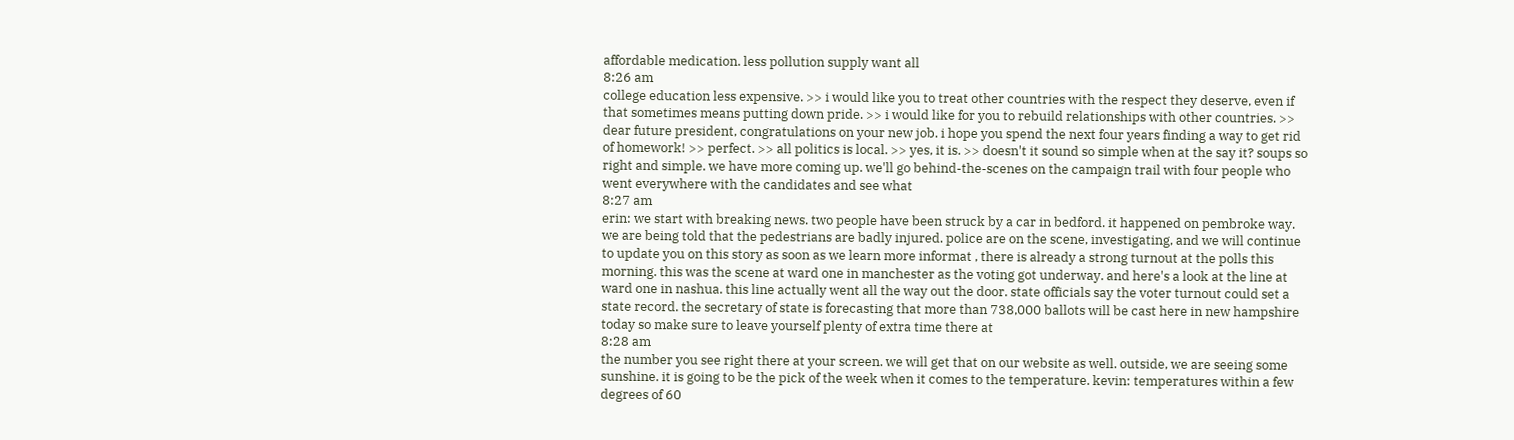affordable medication. less pollution supply want all
8:26 am
college education less expensive. >> i would like you to treat other countries with the respect they deserve, even if that sometimes means putting down pride. >> i would like for you to rebuild relationships with other countries. >> dear future president, congratulations on your new job. i hope you spend the next four years finding a way to get rid of homework! >> perfect. >> all politics is local. >> yes, it is. >> doesn't it sound so simple when at the say it? soups so right and simple. we have more coming up. we'll go behind-the-scenes on the campaign trail with four people who went everywhere with the candidates and see what
8:27 am
erin: we start with breaking news. two people have been struck by a car in bedford. it happened on pembroke way. we are being told that the pedestrians are badly injured. police are on the scene, investigating, and we will continue to update you on this story as soon as we learn more informat , there is already a strong turnout at the polls this morning. this was the scene at ward one in manchester as the voting got underway. and here's a look at the line at ward one in nashua. this line actually went all the way out the door. state officials say the voter turnout could set a state record. the secretary of state is forecasting that more than 738,000 ballots will be cast here in new hampshire today so make sure to leave yourself plenty of extra time there at
8:28 am
the number you see right there at your screen. we will get that on our website as well. outside, we are seeing some sunshine. it is going to be the pick of the week when it comes to the temperature. kevin: temperatures within a few degrees of 60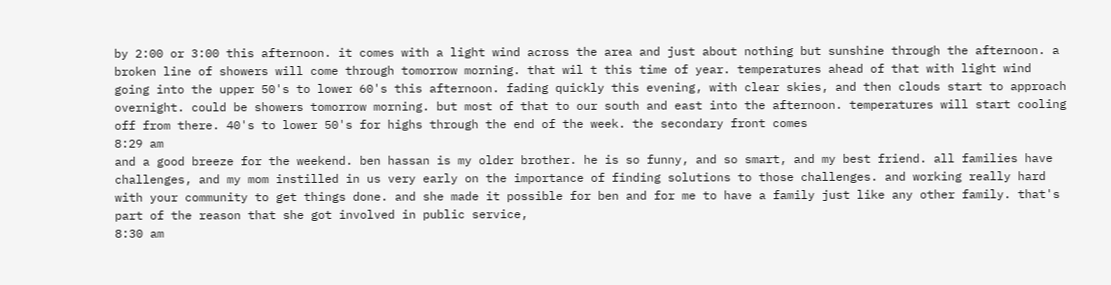by 2:00 or 3:00 this afternoon. it comes with a light wind across the area and just about nothing but sunshine through the afternoon. a broken line of showers will come through tomorrow morning. that wil t this time of year. temperatures ahead of that with light wind going into the upper 50's to lower 60's this afternoon. fading quickly this evening, with clear skies, and then clouds start to approach overnight. could be showers tomorrow morning. but most of that to our south and east into the afternoon. temperatures will start cooling off from there. 40's to lower 50's for highs through the end of the week. the secondary front comes
8:29 am
and a good breeze for the weekend. ben hassan is my older brother. he is so funny, and so smart, and my best friend. all families have challenges, and my mom instilled in us very early on the importance of finding solutions to those challenges. and working really hard with your community to get things done. and she made it possible for ben and for me to have a family just like any other family. that's part of the reason that she got involved in public service,
8:30 am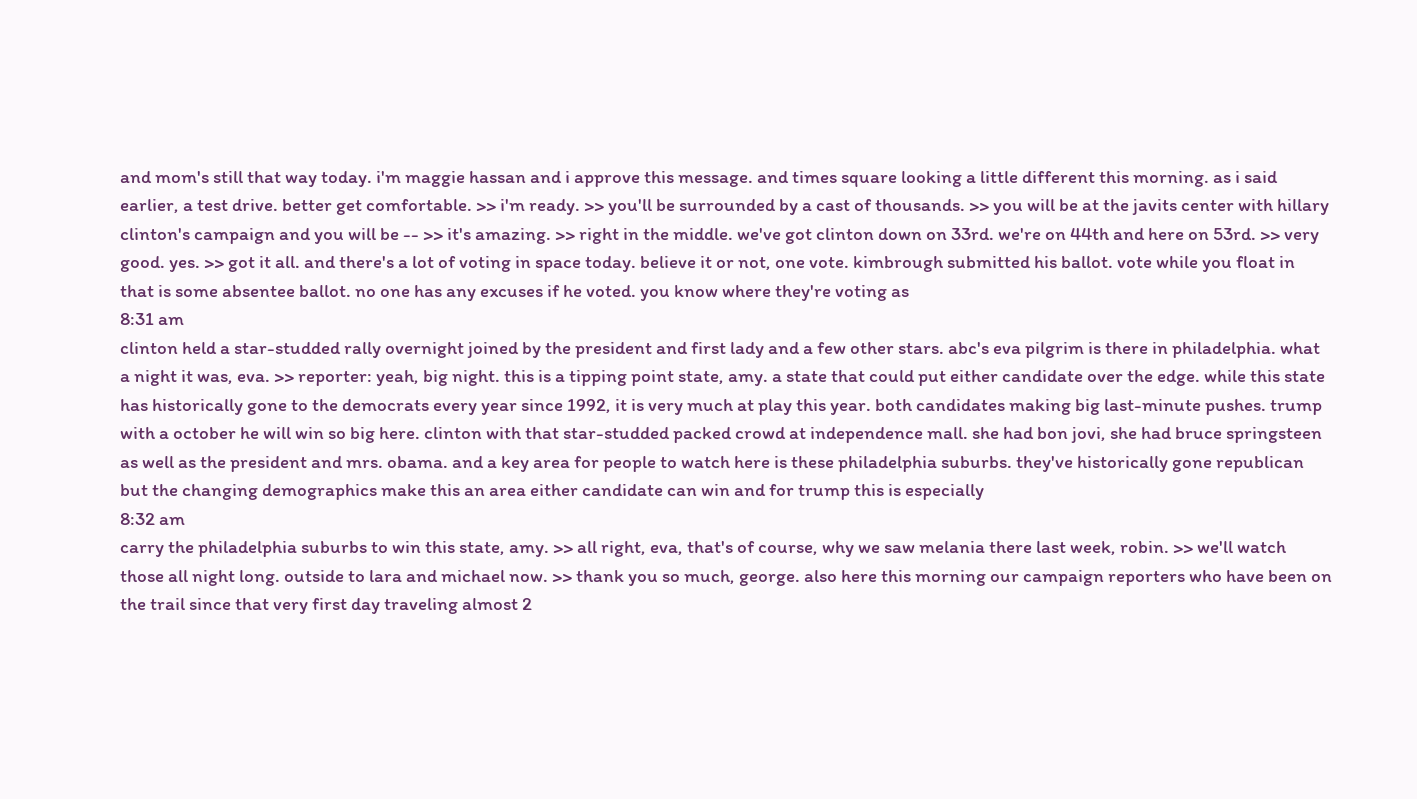and mom's still that way today. i'm maggie hassan and i approve this message. and times square looking a little different this morning. as i said earlier, a test drive. better get comfortable. >> i'm ready. >> you'll be surrounded by a cast of thousands. >> you will be at the javits center with hillary clinton's campaign and you will be -- >> it's amazing. >> right in the middle. we've got clinton down on 33rd. we're on 44th and here on 53rd. >> very good. yes. >> got it all. and there's a lot of voting in space today. believe it or not, one vote. kimbrough submitted his ballot. vote while you float in that is some absentee ballot. no one has any excuses if he voted. you know where they're voting as
8:31 am
clinton held a star-studded rally overnight joined by the president and first lady and a few other stars. abc's eva pilgrim is there in philadelphia. what a night it was, eva. >> reporter: yeah, big night. this is a tipping point state, amy. a state that could put either candidate over the edge. while this state has historically gone to the democrats every year since 1992, it is very much at play this year. both candidates making big last-minute pushes. trump with a october he will win so big here. clinton with that star-studded packed crowd at independence mall. she had bon jovi, she had bruce springsteen as well as the president and mrs. obama. and a key area for people to watch here is these philadelphia suburbs. they've historically gone republican but the changing demographics make this an area either candidate can win and for trump this is especially
8:32 am
carry the philadelphia suburbs to win this state, amy. >> all right, eva, that's of course, why we saw melania there last week, robin. >> we'll watch those all night long. outside to lara and michael now. >> thank you so much, george. also here this morning our campaign reporters who have been on the trail since that very first day traveling almost 2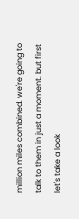million miles combined. we're going to talk to them in just a moment. but first let's take a look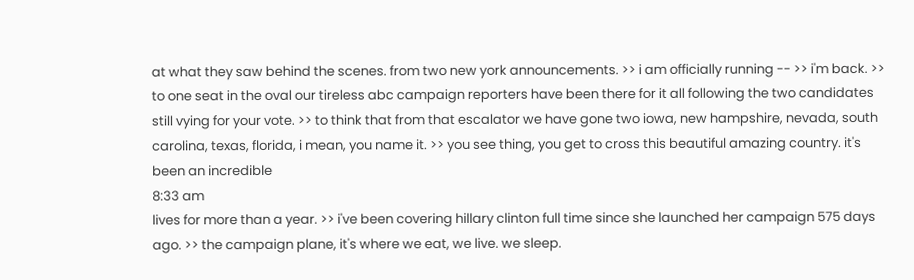at what they saw behind the scenes. from two new york announcements. >> i am officially running -- >> i'm back. >> to one seat in the oval our tireless abc campaign reporters have been there for it all following the two candidates still vying for your vote. >> to think that from that escalator we have gone two iowa, new hampshire, nevada, south carolina, texas, florida, i mean, you name it. >> you see thing, you get to cross this beautiful amazing country. it's been an incredible
8:33 am
lives for more than a year. >> i've been covering hillary clinton full time since she launched her campaign 575 days ago. >> the campaign plane, it's where we eat, we live. we sleep.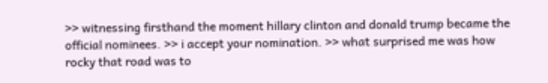>> witnessing firsthand the moment hillary clinton and donald trump became the official nominees. >> i accept your nomination. >> what surprised me was how rocky that road was to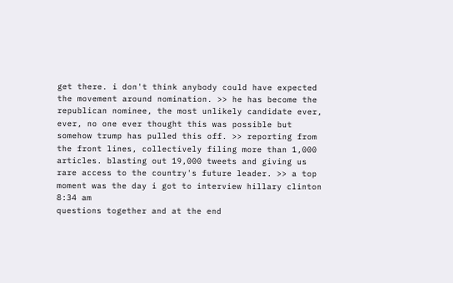get there. i don't think anybody could have expected the movement around nomination. >> he has become the republican nominee, the most unlikely candidate ever, ever, no one ever thought this was possible but somehow trump has pulled this off. >> reporting from the front lines, collectively filing more than 1,000 articles. blasting out 19,000 tweets and giving us rare access to the country's future leader. >> a top moment was the day i got to interview hillary clinton
8:34 am
questions together and at the end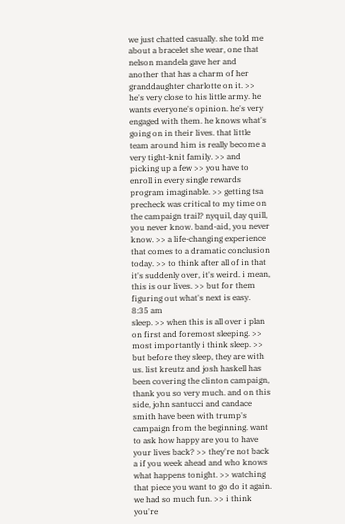we just chatted casually. she told me about a bracelet she wear, one that nelson mandela gave her and another that has a charm of her granddaughter charlotte on it. >> he's very close to his little army. he wants everyone's opinion. he's very engaged with them. he knows what's going on in their lives. that little team around him is really become a very tight-knit family. >> and picking up a few >> you have to enroll in every single rewards program imaginable. >> getting tsa precheck was critical to my time on the campaign trail? nyquil, day quill, you never know. band-aid, you never know. >> a life-changing experience that comes to a dramatic conclusion today. >> to think after all of in that it's suddenly over, it's weird. i mean, this is our lives. >> but for them figuring out what's next is easy.
8:35 am
sleep. >> when this is all over i plan on first and foremost sleeping. >> most importantly i think sleep. >> but before they sleep, they are with us. list kreutz and josh haskell has been covering the clinton campaign, thank you so very much. and on this side, john santucci and candace smith have been with trump's campaign from the beginning. want to ask how happy are you to have your lives back? >> they're not back a if you week ahead and who knows what happens tonight. >> watching that piece you want to go do it again. we had so much fun. >> i think you're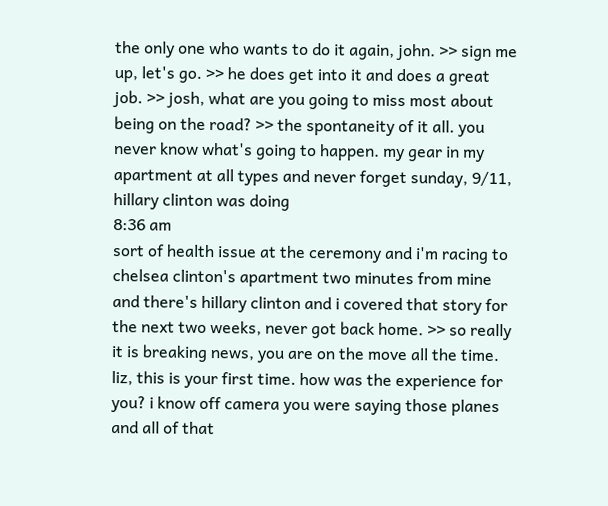the only one who wants to do it again, john. >> sign me up, let's go. >> he does get into it and does a great job. >> josh, what are you going to miss most about being on the road? >> the spontaneity of it all. you never know what's going to happen. my gear in my apartment at all types and never forget sunday, 9/11, hillary clinton was doing
8:36 am
sort of health issue at the ceremony and i'm racing to chelsea clinton's apartment two minutes from mine and there's hillary clinton and i covered that story for the next two weeks, never got back home. >> so really it is breaking news, you are on the move all the time. liz, this is your first time. how was the experience for you? i know off camera you were saying those planes and all of that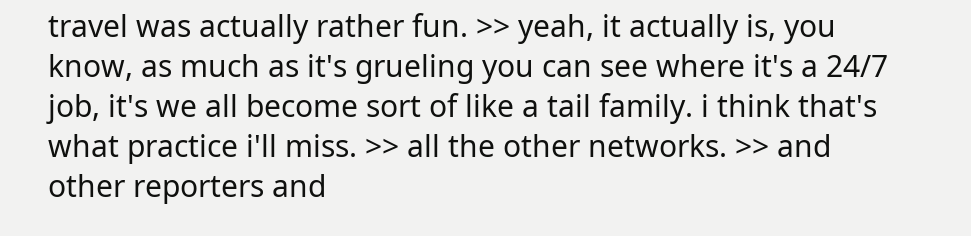travel was actually rather fun. >> yeah, it actually is, you know, as much as it's grueling you can see where it's a 24/7 job, it's we all become sort of like a tail family. i think that's what practice i'll miss. >> all the other networks. >> and other reporters and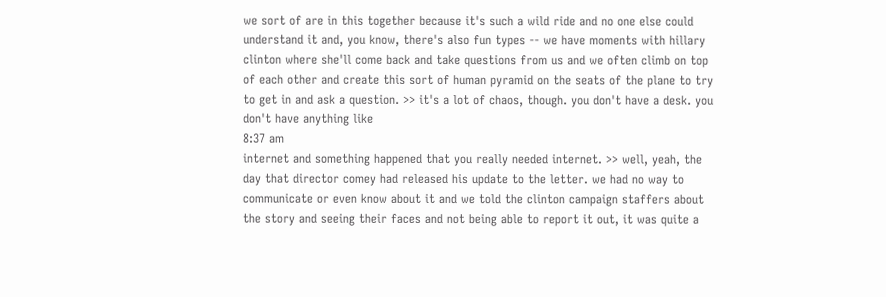we sort of are in this together because it's such a wild ride and no one else could understand it and, you know, there's also fun types -- we have moments with hillary clinton where she'll come back and take questions from us and we often climb on top of each other and create this sort of human pyramid on the seats of the plane to try to get in and ask a question. >> it's a lot of chaos, though. you don't have a desk. you don't have anything like
8:37 am
internet and something happened that you really needed internet. >> well, yeah, the day that director comey had released his update to the letter. we had no way to communicate or even know about it and we told the clinton campaign staffers about the story and seeing their faces and not being able to report it out, it was quite a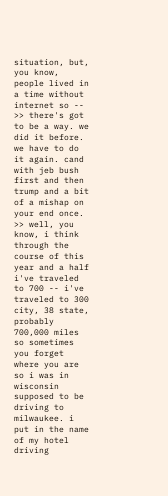situation, but, you know, people lived in a time without internet so -- >> there's got to be a way. we did it before. we have to do it again. cand with jeb bush first and then trump and a bit of a mishap on your end once. >> well, you know, i think through the course of this year and a half i've traveled to 700 -- i've traveled to 300 city, 38 state, probably 700,000 miles so sometimes you forget where you are so i was in wisconsin supposed to be driving to milwaukee. i put in the name of my hotel driving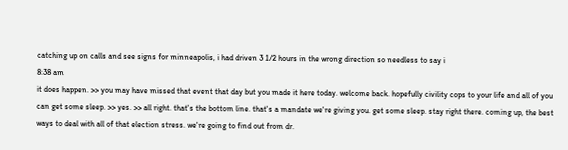catching up on calls and see signs for minneapolis, i had driven 3 1/2 hours in the wrong direction so needless to say i
8:38 am
it does happen. >> you may have missed that event that day but you made it here today. welcome back. hopefully civility cops to your life and all of you can get some sleep. >> yes. >> all right. that's the bottom line. that's a mandate we're giving you. get some sleep. stay right there. coming up, the best ways to deal with all of that election stress. we're going to find out from dr.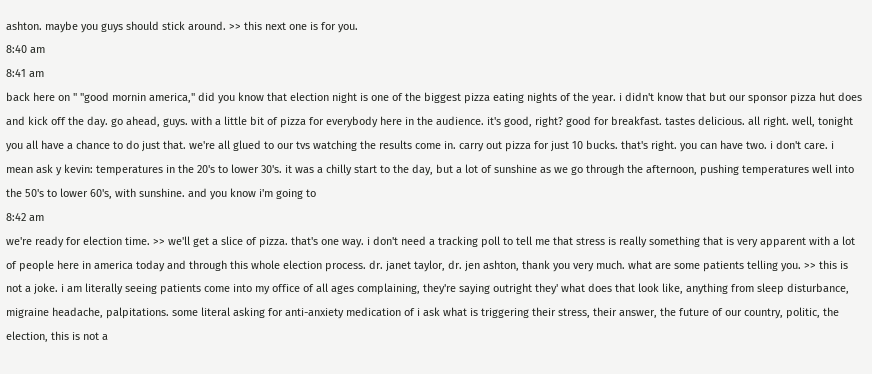ashton. maybe you guys should stick around. >> this next one is for you.
8:40 am
8:41 am
back here on " "good mornin america," did you know that election night is one of the biggest pizza eating nights of the year. i didn't know that but our sponsor pizza hut does and kick off the day. go ahead, guys. with a little bit of pizza for everybody here in the audience. it's good, right? good for breakfast. tastes delicious. all right. well, tonight you all have a chance to do just that. we're all glued to our tvs watching the results come in. carry out pizza for just 10 bucks. that's right. you can have two. i don't care. i mean ask y kevin: temperatures in the 20's to lower 30's. it was a chilly start to the day, but a lot of sunshine as we go through the afternoon, pushing temperatures well into the 50's to lower 60's, with sunshine. and you know i'm going to
8:42 am
we're ready for election time. >> we'll get a slice of pizza. that's one way. i don't need a tracking poll to tell me that stress is really something that is very apparent with a lot of people here in america today and through this whole election process. dr. janet taylor, dr. jen ashton, thank you very much. what are some patients telling you. >> this is not a joke. i am literally seeing patients come into my office of all ages complaining, they're saying outright they' what does that look like, anything from sleep disturbance, migraine headache, palpitations. some literal asking for anti-anxiety medication of i ask what is triggering their stress, their answer, the future of our country, politic, the election, this is not a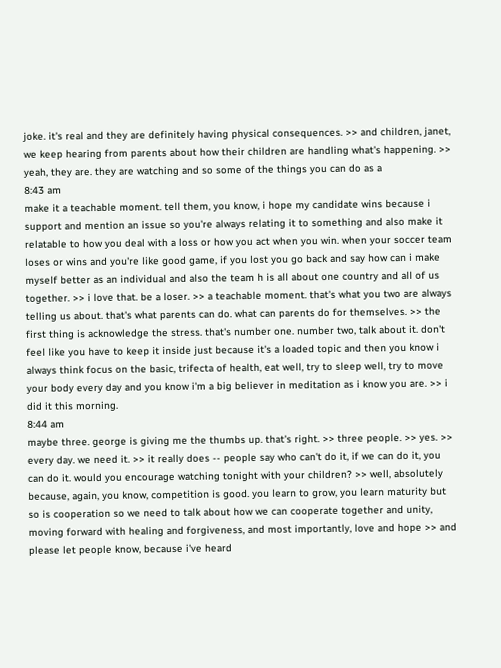joke. it's real and they are definitely having physical consequences. >> and children, janet, we keep hearing from parents about how their children are handling what's happening. >> yeah, they are. they are watching and so some of the things you can do as a
8:43 am
make it a teachable moment. tell them, you know, i hope my candidate wins because i support and mention an issue so you're always relating it to something and also make it relatable to how you deal with a loss or how you act when you win. when your soccer team loses or wins and you're like good game, if you lost you go back and say how can i make myself better as an individual and also the team h is all about one country and all of us together. >> i love that. be a loser. >> a teachable moment. that's what you two are always telling us about. that's what parents can do. what can parents do for themselves. >> the first thing is acknowledge the stress. that's number one. number two, talk about it. don't feel like you have to keep it inside just because it's a loaded topic and then you know i always think focus on the basic, trifecta of health, eat well, try to sleep well, try to move your body every day and you know i'm a big believer in meditation as i know you are. >> i did it this morning.
8:44 am
maybe three. george is giving me the thumbs up. that's right. >> three people. >> yes. >> every day. we need it. >> it really does -- people say who can't do it, if we can do it, you can do it. would you encourage watching tonight with your children? >> well, absolutely because, again, you know, competition is good. you learn to grow, you learn maturity but so is cooperation so we need to talk about how we can cooperate together and unity, moving forward with healing and forgiveness, and most importantly, love and hope >> and please let people know, because i've heard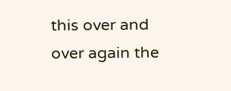this over and over again the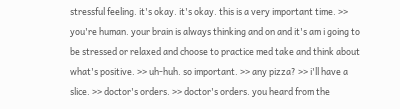stressful feeling. it's okay. it's okay. this is a very important time. >> you're human. your brain is always thinking and on and it's am i going to be stressed or relaxed and choose to practice med take and think about what's positive. >> uh-huh. so important. >> any pizza? >> i'll have a slice. >> doctor's orders. >> doctor's orders. you heard from the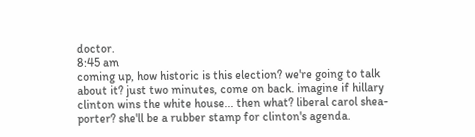doctor.
8:45 am
coming up, how historic is this election? we're going to talk about it? just two minutes, come on back. imagine if hillary clinton wins the white house... then what? liberal carol shea-porter? she'll be a rubber stamp for clinton's agenda.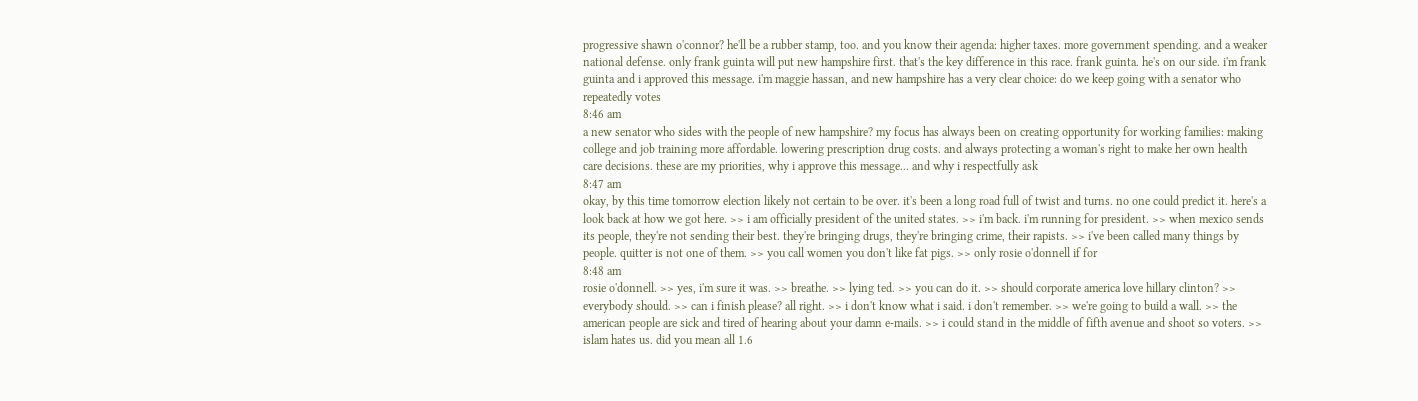progressive shawn o'connor? he'll be a rubber stamp, too. and you know their agenda: higher taxes. more government spending. and a weaker national defense. only frank guinta will put new hampshire first. that's the key difference in this race. frank guinta. he's on our side. i'm frank guinta and i approved this message. i'm maggie hassan, and new hampshire has a very clear choice: do we keep going with a senator who repeatedly votes
8:46 am
a new senator who sides with the people of new hampshire? my focus has always been on creating opportunity for working families: making college and job training more affordable. lowering prescription drug costs. and always protecting a woman's right to make her own health care decisions. these are my priorities, why i approve this message... and why i respectfully ask
8:47 am
okay, by this time tomorrow election likely not certain to be over. it's been a long road full of twist and turns. no one could predict it. here's a look back at how we got here. >> i am officially president of the united states. >> i'm back. i'm running for president. >> when mexico sends its people, they're not sending their best. they're bringing drugs, they're bringing crime, their rapists. >> i've been called many things by people. quitter is not one of them. >> you call women you don't like fat pigs. >> only rosie o'donnell if for
8:48 am
rosie o'donnell. >> yes, i'm sure it was. >> breathe. >> lying ted. >> you can do it. >> should corporate america love hillary clinton? >> everybody should. >> can i finish please? all right. >> i don't know what i said. i don't remember. >> we're going to build a wall. >> the american people are sick and tired of hearing about your damn e-mails. >> i could stand in the middle of fifth avenue and shoot so voters. >> islam hates us. did you mean all 1.6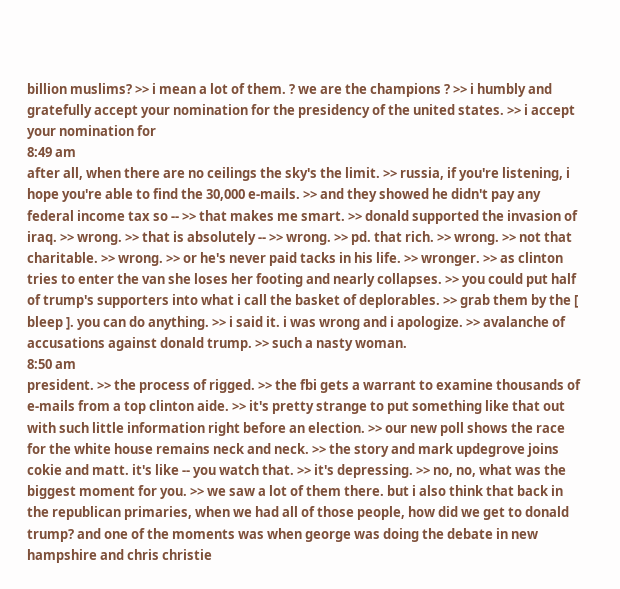billion muslims? >> i mean a lot of them. ? we are the champions ? >> i humbly and gratefully accept your nomination for the presidency of the united states. >> i accept your nomination for
8:49 am
after all, when there are no ceilings the sky's the limit. >> russia, if you're listening, i hope you're able to find the 30,000 e-mails. >> and they showed he didn't pay any federal income tax so -- >> that makes me smart. >> donald supported the invasion of iraq. >> wrong. >> that is absolutely -- >> wrong. >> pd. that rich. >> wrong. >> not that charitable. >> wrong. >> or he's never paid tacks in his life. >> wronger. >> as clinton tries to enter the van she loses her footing and nearly collapses. >> you could put half of trump's supporters into what i call the basket of deplorables. >> grab them by the [ bleep ]. you can do anything. >> i said it. i was wrong and i apologize. >> avalanche of accusations against donald trump. >> such a nasty woman.
8:50 am
president. >> the process of rigged. >> the fbi gets a warrant to examine thousands of e-mails from a top clinton aide. >> it's pretty strange to put something like that out with such little information right before an election. >> our new poll shows the race for the white house remains neck and neck. >> the story and mark updegrove joins cokie and matt. it's like -- you watch that. >> it's depressing. >> no, no, what was the biggest moment for you. >> we saw a lot of them there. but i also think that back in the republican primaries, when we had all of those people, how did we get to donald trump? and one of the moments was when george was doing the debate in new hampshire and chris christie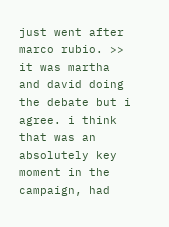just went after marco rubio. >> it was martha and david doing the debate but i agree. i think that was an absolutely key moment in the campaign, had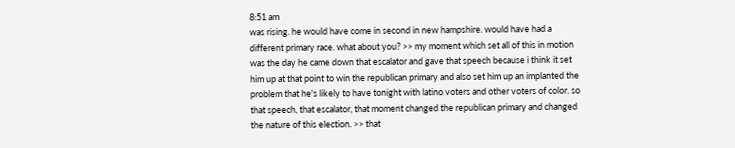8:51 am
was rising. he would have come in second in new hampshire. would have had a different primary race. what about you? >> my moment which set all of this in motion was the day he came down that escalator and gave that speech because i think it set him up at that point to win the republican primary and also set him up an implanted the problem that he's likely to have tonight with latino voters and other voters of color. so that speech, that escalator, that moment changed the republican primary and changed the nature of this election. >> that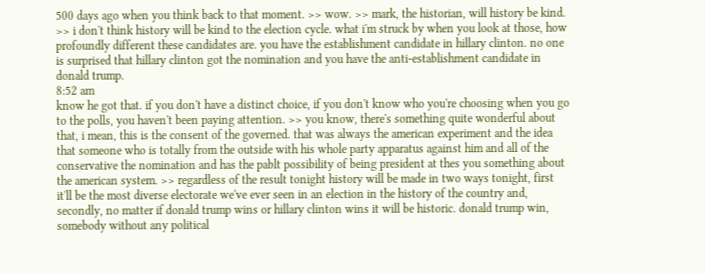500 days ago when you think back to that moment. >> wow. >> mark, the historian, will history be kind. >> i don't think history will be kind to the election cycle. what i'm struck by when you look at those, how profoundly different these candidates are. you have the establishment candidate in hillary clinton. no one is surprised that hillary clinton got the nomination and you have the anti-establishment candidate in donald trump.
8:52 am
know he got that. if you don't have a distinct choice, if you don't know who you're choosing when you go to the polls, you haven't been paying attention. >> you know, there's something quite wonderful about that, i mean, this is the consent of the governed. that was always the american experiment and the idea that someone who is totally from the outside with his whole party apparatus against him and all of the conservative the nomination and has the pablt possibility of being president at thes you something about the american system. >> regardless of the result tonight history will be made in two ways tonight, first it'll be the most diverse electorate we've ever seen in an election in the history of the country and, secondly, no matter if donald trump wins or hillary clinton wins it will be historic. donald trump win, somebody without any political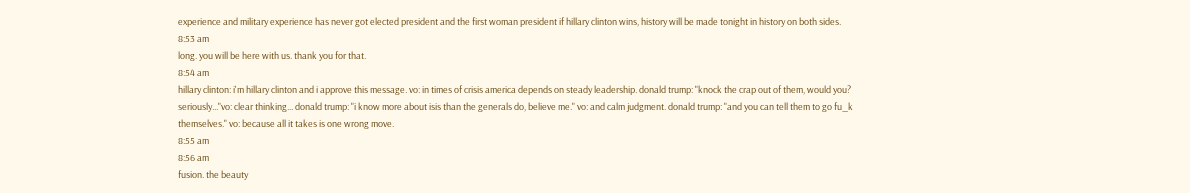experience and military experience has never got elected president and the first woman president if hillary clinton wins, history will be made tonight in history on both sides.
8:53 am
long. you will be here with us. thank you for that.
8:54 am
hillary clinton: i'm hillary clinton and i approve this message. vo: in times of crisis america depends on steady leadership. donald trump: "knock the crap out of them, would you? seriously..."vo: clear thinking... donald trump: "i know more about isis than the generals do, believe me." vo: and calm judgment. donald trump: "and you can tell them to go fu_k themselves." vo: because all it takes is one wrong move.
8:55 am
8:56 am
fusion. the beauty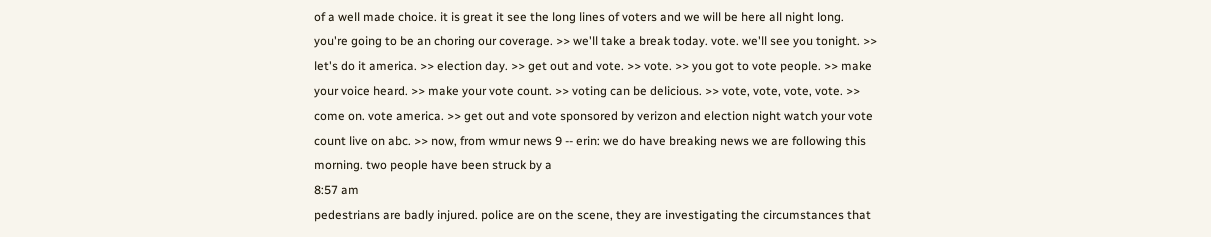of a well made choice. it is great it see the long lines of voters and we will be here all night long. you're going to be an choring our coverage. >> we'll take a break today. vote. we'll see you tonight. >> let's do it america. >> election day. >> get out and vote. >> vote. >> you got to vote people. >> make your voice heard. >> make your vote count. >> voting can be delicious. >> vote, vote, vote, vote. >> come on. vote america. >> get out and vote sponsored by verizon and election night watch your vote count live on abc. >> now, from wmur news 9 -- erin: we do have breaking news we are following this morning. two people have been struck by a
8:57 am
pedestrians are badly injured. police are on the scene, they are investigating the circumstances that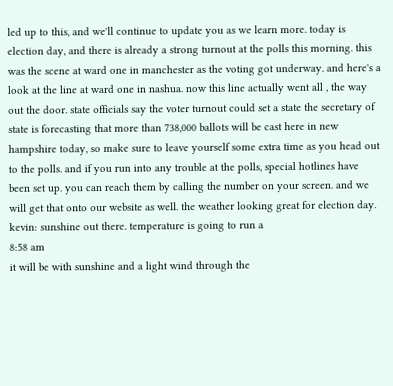led up to this, and we'll continue to update you as we learn more. today is election day, and there is already a strong turnout at the polls this morning. this was the scene at ward one in manchester as the voting got underway. and here's a look at the line at ward one in nashua. now this line actually went all , the way out the door. state officials say the voter turnout could set a state the secretary of state is forecasting that more than 738,000 ballots will be cast here in new hampshire today, so make sure to leave yourself some extra time as you head out to the polls. and if you run into any trouble at the polls, special hotlines have been set up. you can reach them by calling the number on your screen. and we will get that onto our website as well. the weather looking great for election day. kevin: sunshine out there. temperature is going to run a
8:58 am
it will be with sunshine and a light wind through the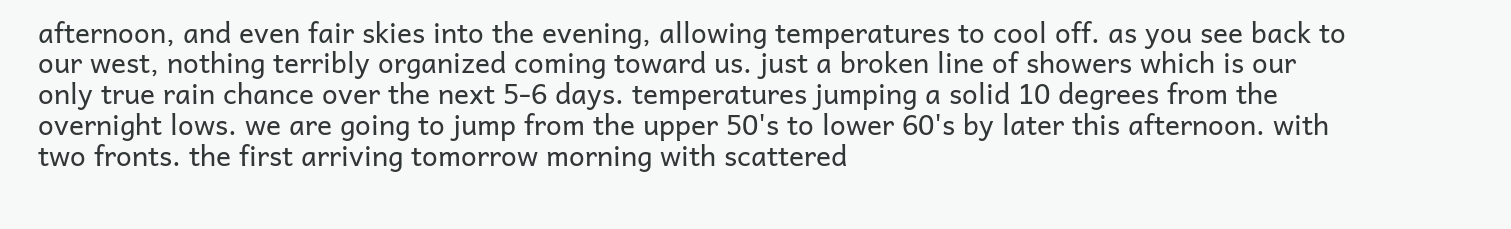afternoon, and even fair skies into the evening, allowing temperatures to cool off. as you see back to our west, nothing terribly organized coming toward us. just a broken line of showers which is our only true rain chance over the next 5-6 days. temperatures jumping a solid 10 degrees from the overnight lows. we are going to jump from the upper 50's to lower 60's by later this afternoon. with two fronts. the first arriving tomorrow morning with scattered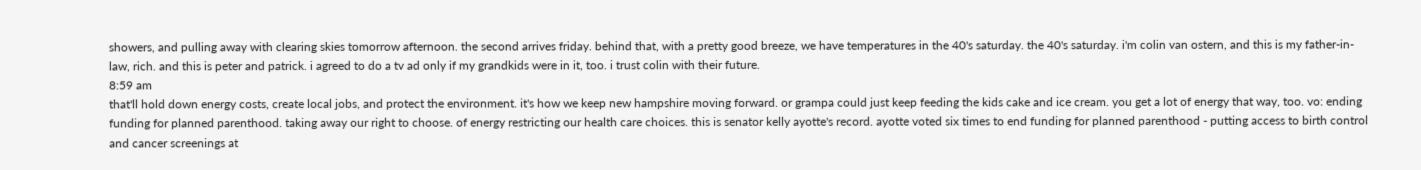showers, and pulling away with clearing skies tomorrow afternoon. the second arrives friday. behind that, with a pretty good breeze, we have temperatures in the 40's saturday. the 40's saturday. i'm colin van ostern, and this is my father-in-law, rich. and this is peter and patrick. i agreed to do a tv ad only if my grandkids were in it, too. i trust colin with their future.
8:59 am
that'll hold down energy costs, create local jobs, and protect the environment. it's how we keep new hampshire moving forward. or grampa could just keep feeding the kids cake and ice cream. you get a lot of energy that way, too. vo: ending funding for planned parenthood. taking away our right to choose. of energy restricting our health care choices. this is senator kelly ayotte's record. ayotte voted six times to end funding for planned parenthood - putting access to birth control and cancer screenings at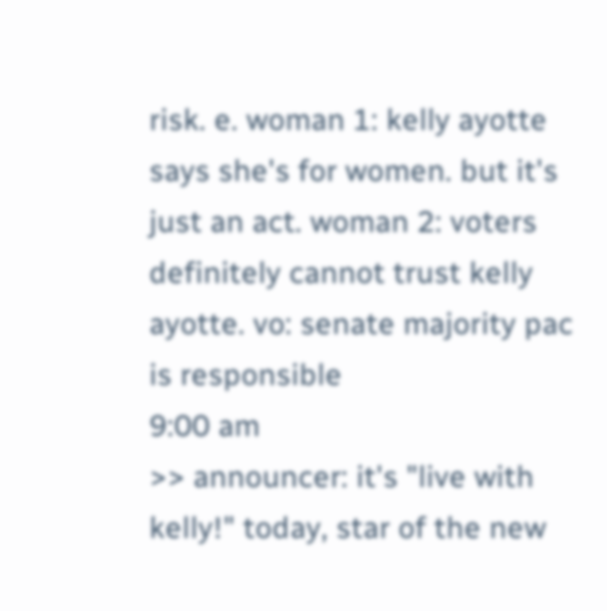risk. e. woman 1: kelly ayotte says she's for women. but it's just an act. woman 2: voters definitely cannot trust kelly ayotte. vo: senate majority pac is responsible
9:00 am
>> announcer: it's "live with kelly!" today, star of the new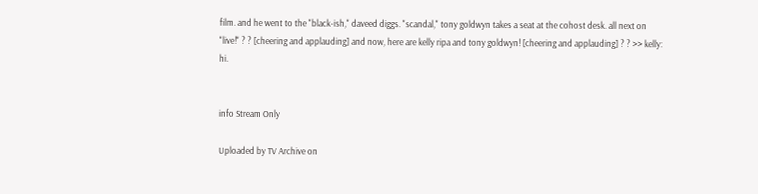film. and he went to the "black-ish," daveed diggs. "scandal," tony goldwyn takes a seat at the cohost desk. all next on "live!" ? ? [cheering and applauding] and now, here are kelly ripa and tony goldwyn! [cheering and applauding] ? ? >> kelly: hi.


info Stream Only

Uploaded by TV Archive on